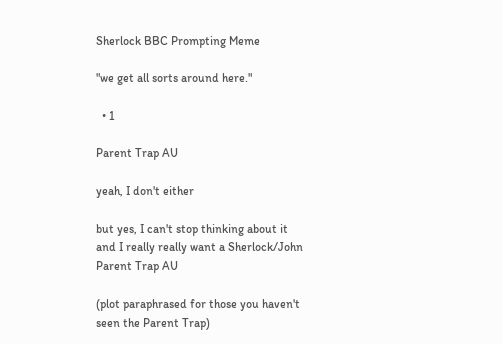Sherlock BBC Prompting Meme

"we get all sorts around here."

  • 1

Parent Trap AU

yeah, I don't either

but yes, I can't stop thinking about it and I really really want a Sherlock/John Parent Trap AU

(plot paraphrased for those you haven't seen the Parent Trap)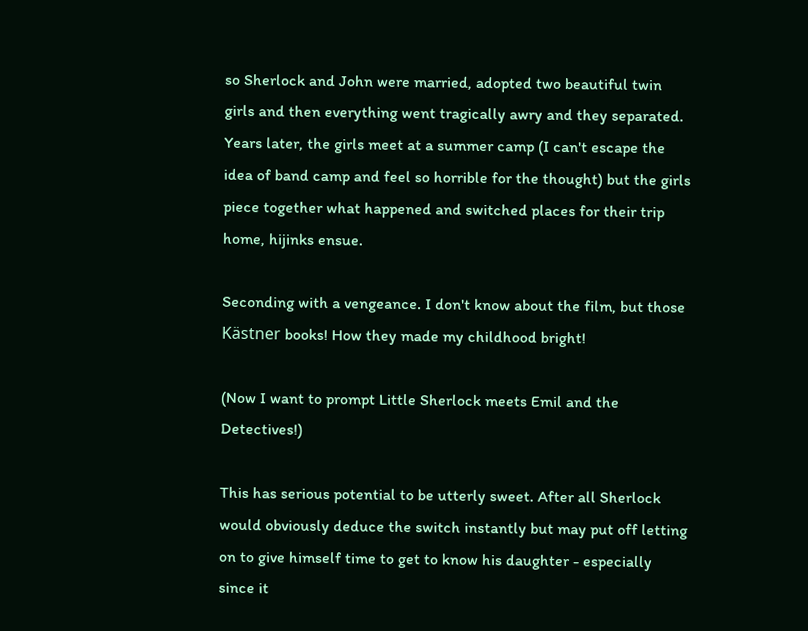so Sherlock and John were married, adopted two beautiful twin girls and then everything went tragically awry and they separated. Years later, the girls meet at a summer camp (I can't escape the idea of band camp and feel so horrible for the thought) but the girls piece together what happened and switched places for their trip home, hijinks ensue.

Seconding with a vengeance. I don't know about the film, but those Kästner books! How they made my childhood bright!

(Now I want to prompt Little Sherlock meets Emil and the Detectives!)

This has serious potential to be utterly sweet. After all Sherlock would obviously deduce the switch instantly but may put off letting on to give himself time to get to know his daughter - especially since it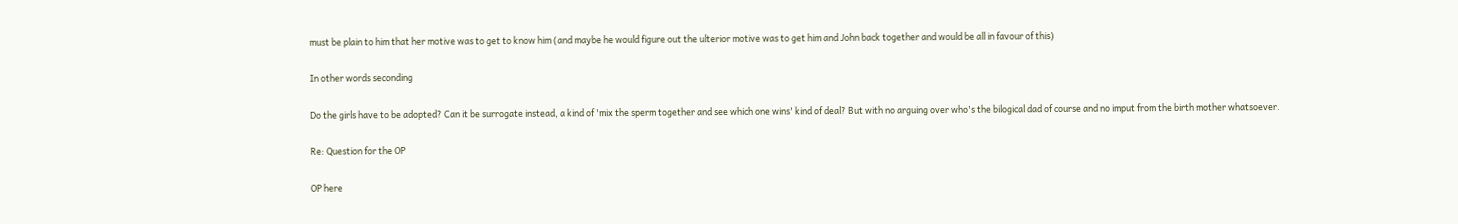must be plain to him that her motive was to get to know him (and maybe he would figure out the ulterior motive was to get him and John back together and would be all in favour of this)

In other words seconding

Do the girls have to be adopted? Can it be surrogate instead, a kind of 'mix the sperm together and see which one wins' kind of deal? But with no arguing over who's the bilogical dad of course and no imput from the birth mother whatsoever.

Re: Question for the OP

OP here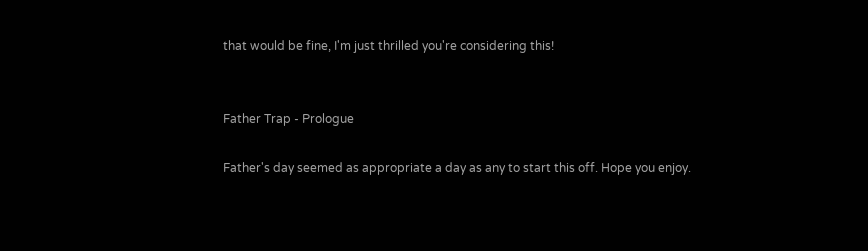that would be fine, I'm just thrilled you're considering this!


Father Trap - Prologue

Father's day seemed as appropriate a day as any to start this off. Hope you enjoy.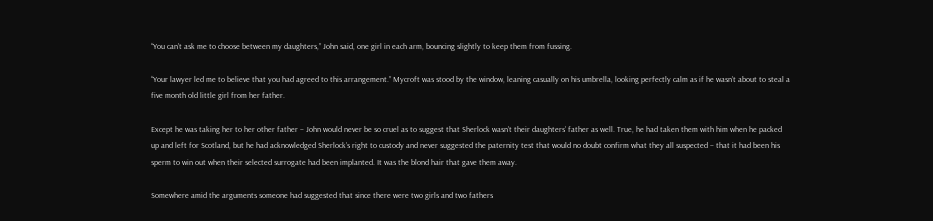“You can’t ask me to choose between my daughters,” John said, one girl in each arm, bouncing slightly to keep them from fussing.

“Your lawyer led me to believe that you had agreed to this arrangement.” Mycroft was stood by the window, leaning casually on his umbrella, looking perfectly calm as if he wasn’t about to steal a five month old little girl from her father.

Except he was taking her to her other father – John would never be so cruel as to suggest that Sherlock wasn’t their daughters’ father as well. True, he had taken them with him when he packed up and left for Scotland, but he had acknowledged Sherlock’s right to custody and never suggested the paternity test that would no doubt confirm what they all suspected – that it had been his sperm to win out when their selected surrogate had been implanted. It was the blond hair that gave them away.

Somewhere amid the arguments someone had suggested that since there were two girls and two fathers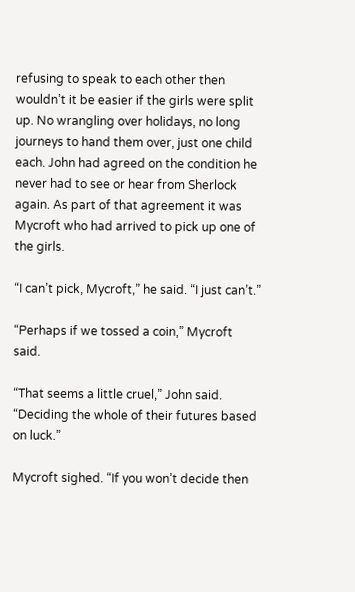refusing to speak to each other then wouldn’t it be easier if the girls were split up. No wrangling over holidays, no long journeys to hand them over, just one child each. John had agreed on the condition he never had to see or hear from Sherlock again. As part of that agreement it was Mycroft who had arrived to pick up one of the girls.

“I can’t pick, Mycroft,” he said. “I just can’t.”

“Perhaps if we tossed a coin,” Mycroft said.

“That seems a little cruel,” John said. “Deciding the whole of their futures based on luck.”

Mycroft sighed. “If you won’t decide then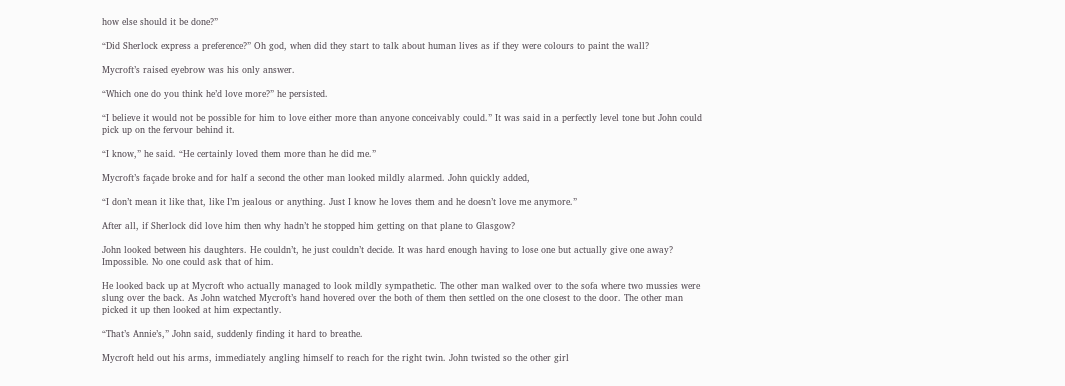how else should it be done?”

“Did Sherlock express a preference?” Oh god, when did they start to talk about human lives as if they were colours to paint the wall?

Mycroft’s raised eyebrow was his only answer.

“Which one do you think he’d love more?” he persisted.

“I believe it would not be possible for him to love either more than anyone conceivably could.” It was said in a perfectly level tone but John could pick up on the fervour behind it.

“I know,” he said. “He certainly loved them more than he did me.”

Mycroft’s façade broke and for half a second the other man looked mildly alarmed. John quickly added,

“I don’t mean it like that, like I’m jealous or anything. Just I know he loves them and he doesn’t love me anymore.”

After all, if Sherlock did love him then why hadn’t he stopped him getting on that plane to Glasgow?

John looked between his daughters. He couldn’t, he just couldn’t decide. It was hard enough having to lose one but actually give one away? Impossible. No one could ask that of him.

He looked back up at Mycroft who actually managed to look mildly sympathetic. The other man walked over to the sofa where two mussies were slung over the back. As John watched Mycroft’s hand hovered over the both of them then settled on the one closest to the door. The other man picked it up then looked at him expectantly.

“That’s Annie’s,” John said, suddenly finding it hard to breathe.

Mycroft held out his arms, immediately angling himself to reach for the right twin. John twisted so the other girl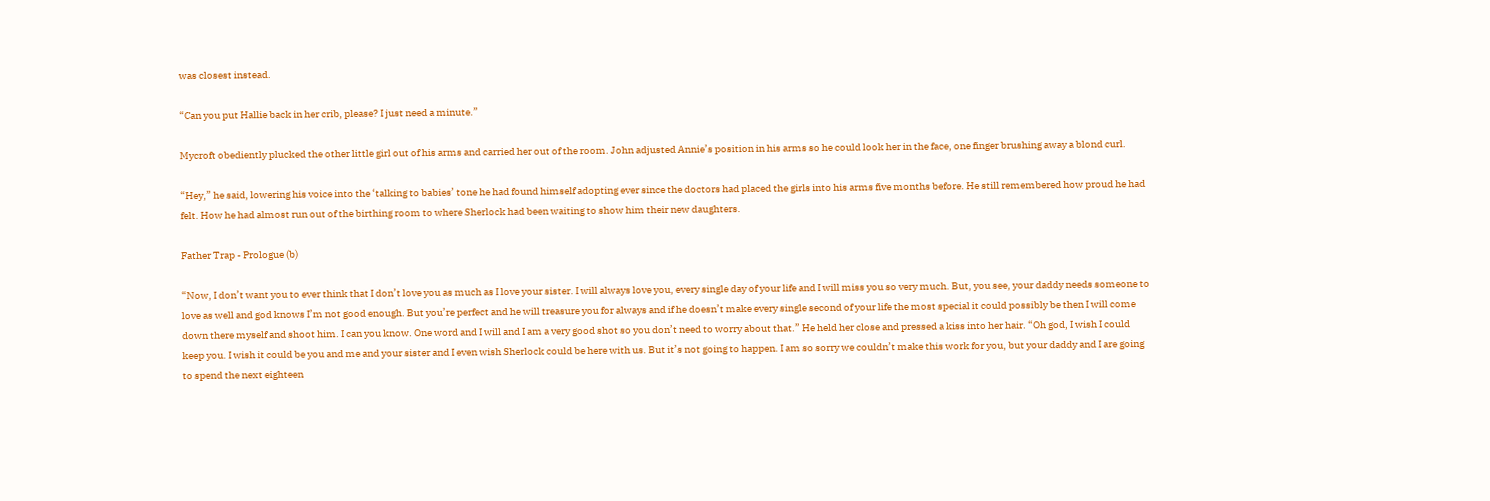was closest instead.

“Can you put Hallie back in her crib, please? I just need a minute.”

Mycroft obediently plucked the other little girl out of his arms and carried her out of the room. John adjusted Annie’s position in his arms so he could look her in the face, one finger brushing away a blond curl.

“Hey,” he said, lowering his voice into the ‘talking to babies’ tone he had found himself adopting ever since the doctors had placed the girls into his arms five months before. He still remembered how proud he had felt. How he had almost run out of the birthing room to where Sherlock had been waiting to show him their new daughters.

Father Trap - Prologue (b)

“Now, I don’t want you to ever think that I don’t love you as much as I love your sister. I will always love you, every single day of your life and I will miss you so very much. But, you see, your daddy needs someone to love as well and god knows I’m not good enough. But you’re perfect and he will treasure you for always and if he doesn’t make every single second of your life the most special it could possibly be then I will come down there myself and shoot him. I can you know. One word and I will and I am a very good shot so you don’t need to worry about that.” He held her close and pressed a kiss into her hair. “Oh god, I wish I could keep you. I wish it could be you and me and your sister and I even wish Sherlock could be here with us. But it’s not going to happen. I am so sorry we couldn’t make this work for you, but your daddy and I are going to spend the next eighteen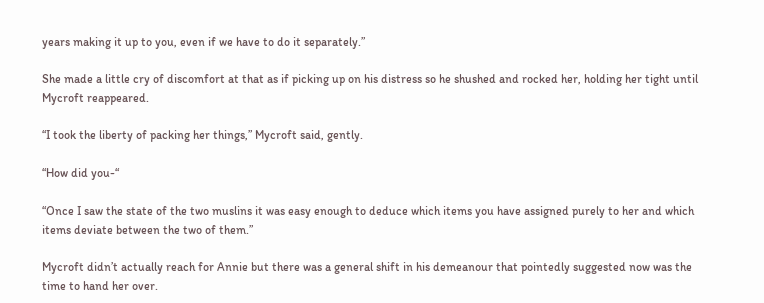years making it up to you, even if we have to do it separately.”

She made a little cry of discomfort at that as if picking up on his distress so he shushed and rocked her, holding her tight until Mycroft reappeared.

“I took the liberty of packing her things,” Mycroft said, gently.

“How did you-“

“Once I saw the state of the two muslins it was easy enough to deduce which items you have assigned purely to her and which items deviate between the two of them.”

Mycroft didn’t actually reach for Annie but there was a general shift in his demeanour that pointedly suggested now was the time to hand her over.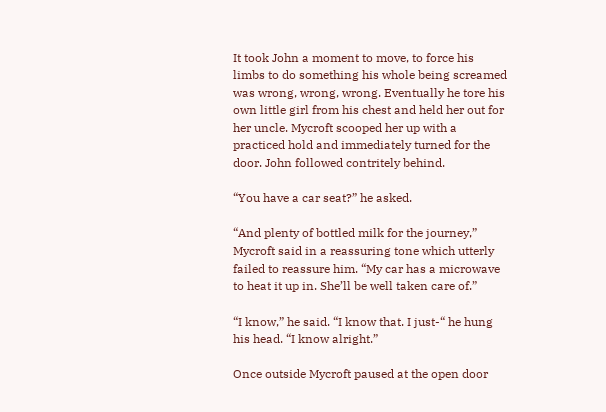It took John a moment to move, to force his limbs to do something his whole being screamed was wrong, wrong, wrong. Eventually he tore his own little girl from his chest and held her out for her uncle. Mycroft scooped her up with a practiced hold and immediately turned for the door. John followed contritely behind.

“You have a car seat?” he asked.

“And plenty of bottled milk for the journey,” Mycroft said in a reassuring tone which utterly failed to reassure him. “My car has a microwave to heat it up in. She’ll be well taken care of.”

“I know,” he said. “I know that. I just-“ he hung his head. “I know alright.”

Once outside Mycroft paused at the open door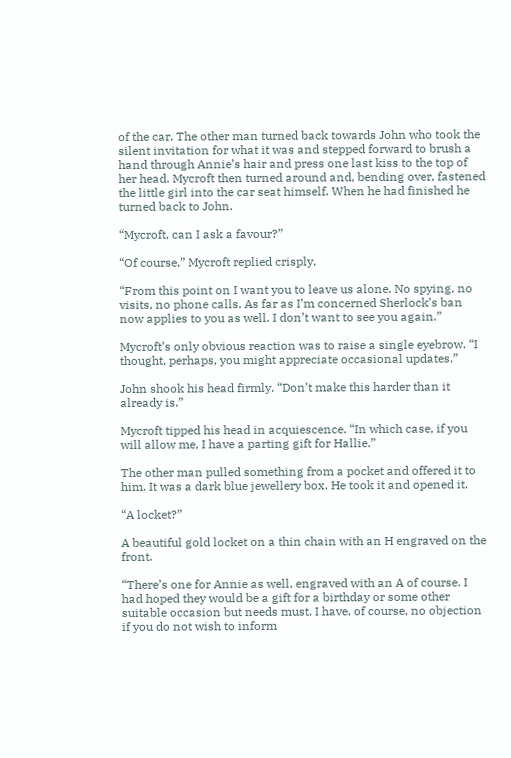of the car. The other man turned back towards John who took the silent invitation for what it was and stepped forward to brush a hand through Annie’s hair and press one last kiss to the top of her head. Mycroft then turned around and, bending over, fastened the little girl into the car seat himself. When he had finished he turned back to John.

“Mycroft, can I ask a favour?”

“Of course,” Mycroft replied crisply.

“From this point on I want you to leave us alone. No spying, no visits, no phone calls. As far as I’m concerned Sherlock’s ban now applies to you as well. I don’t want to see you again.”

Mycroft’s only obvious reaction was to raise a single eyebrow. “I thought, perhaps, you might appreciate occasional updates.”

John shook his head firmly. “Don’t make this harder than it already is.”

Mycroft tipped his head in acquiescence. “In which case, if you will allow me, I have a parting gift for Hallie.”

The other man pulled something from a pocket and offered it to him. It was a dark blue jewellery box. He took it and opened it.

“A locket?”

A beautiful gold locket on a thin chain with an H engraved on the front.

“There’s one for Annie as well, engraved with an A of course. I had hoped they would be a gift for a birthday or some other suitable occasion but needs must. I have, of course, no objection if you do not wish to inform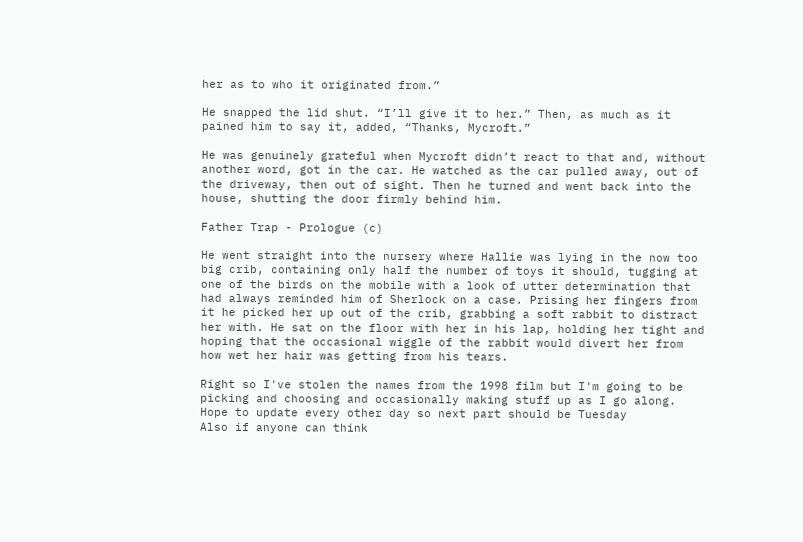her as to who it originated from.”

He snapped the lid shut. “I’ll give it to her.” Then, as much as it pained him to say it, added, “Thanks, Mycroft.”

He was genuinely grateful when Mycroft didn’t react to that and, without another word, got in the car. He watched as the car pulled away, out of the driveway, then out of sight. Then he turned and went back into the house, shutting the door firmly behind him.

Father Trap - Prologue (c)

He went straight into the nursery where Hallie was lying in the now too big crib, containing only half the number of toys it should, tugging at one of the birds on the mobile with a look of utter determination that had always reminded him of Sherlock on a case. Prising her fingers from it he picked her up out of the crib, grabbing a soft rabbit to distract her with. He sat on the floor with her in his lap, holding her tight and hoping that the occasional wiggle of the rabbit would divert her from how wet her hair was getting from his tears.

Right so I've stolen the names from the 1998 film but I'm going to be picking and choosing and occasionally making stuff up as I go along.
Hope to update every other day so next part should be Tuesday
Also if anyone can think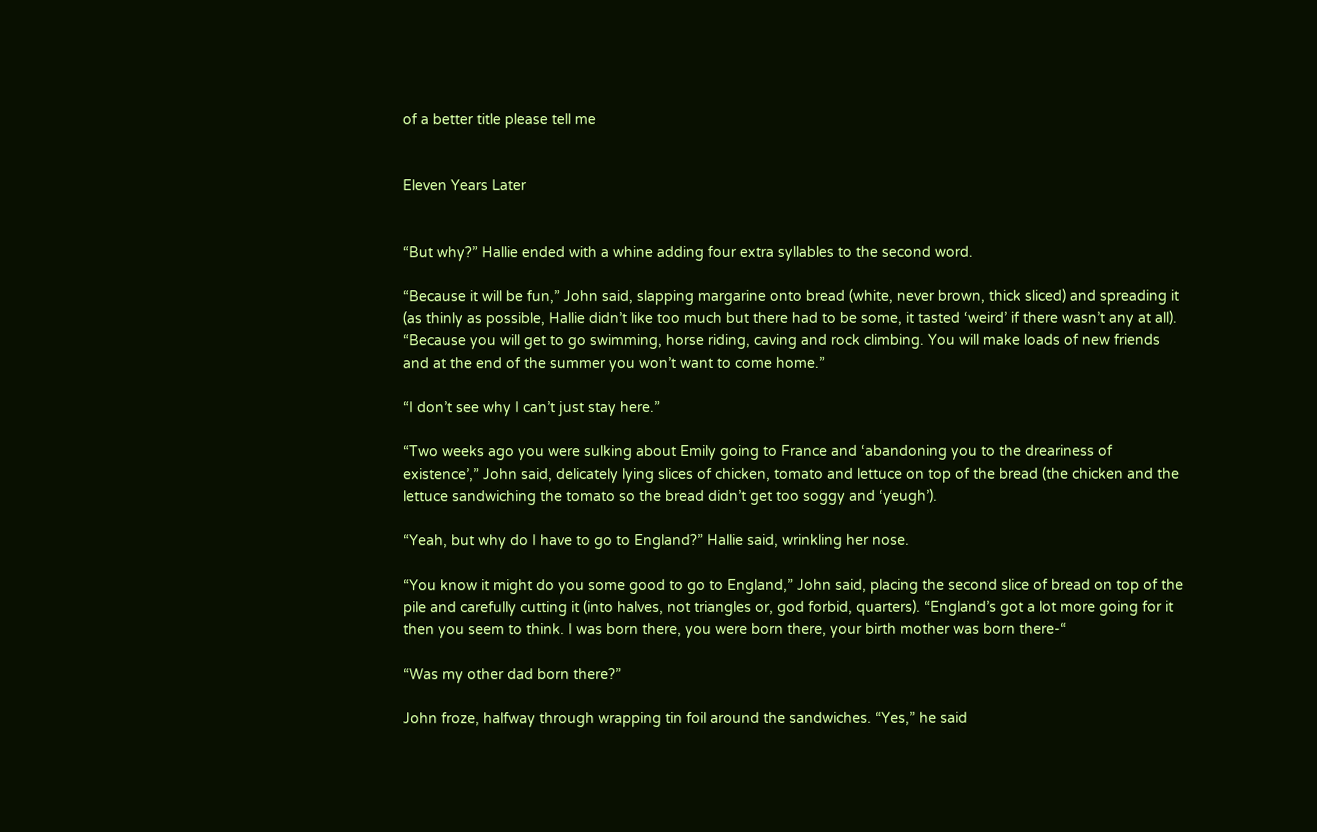of a better title please tell me


Eleven Years Later


“But why?” Hallie ended with a whine adding four extra syllables to the second word.

“Because it will be fun,” John said, slapping margarine onto bread (white, never brown, thick sliced) and spreading it (as thinly as possible, Hallie didn’t like too much but there had to be some, it tasted ‘weird’ if there wasn’t any at all). “Because you will get to go swimming, horse riding, caving and rock climbing. You will make loads of new friends and at the end of the summer you won’t want to come home.”

“I don’t see why I can’t just stay here.”

“Two weeks ago you were sulking about Emily going to France and ‘abandoning you to the dreariness of existence’,” John said, delicately lying slices of chicken, tomato and lettuce on top of the bread (the chicken and the lettuce sandwiching the tomato so the bread didn’t get too soggy and ‘yeugh’).

“Yeah, but why do I have to go to England?” Hallie said, wrinkling her nose.

“You know it might do you some good to go to England,” John said, placing the second slice of bread on top of the pile and carefully cutting it (into halves, not triangles or, god forbid, quarters). “England’s got a lot more going for it then you seem to think. I was born there, you were born there, your birth mother was born there-“

“Was my other dad born there?”

John froze, halfway through wrapping tin foil around the sandwiches. “Yes,” he said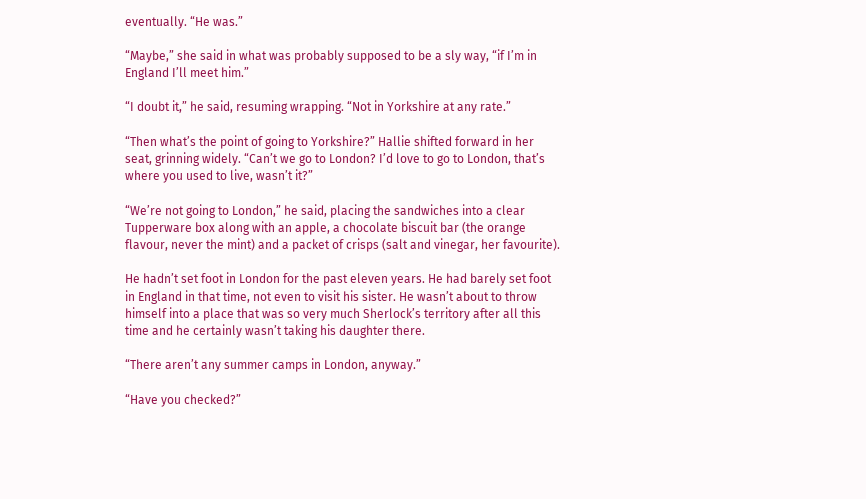eventually. “He was.”

“Maybe,” she said in what was probably supposed to be a sly way, “if I’m in England I’ll meet him.”

“I doubt it,” he said, resuming wrapping. “Not in Yorkshire at any rate.”

“Then what’s the point of going to Yorkshire?” Hallie shifted forward in her seat, grinning widely. “Can’t we go to London? I’d love to go to London, that’s where you used to live, wasn’t it?”

“We’re not going to London,” he said, placing the sandwiches into a clear Tupperware box along with an apple, a chocolate biscuit bar (the orange flavour, never the mint) and a packet of crisps (salt and vinegar, her favourite).

He hadn’t set foot in London for the past eleven years. He had barely set foot in England in that time, not even to visit his sister. He wasn’t about to throw himself into a place that was so very much Sherlock’s territory after all this time and he certainly wasn’t taking his daughter there.

“There aren’t any summer camps in London, anyway.”

“Have you checked?”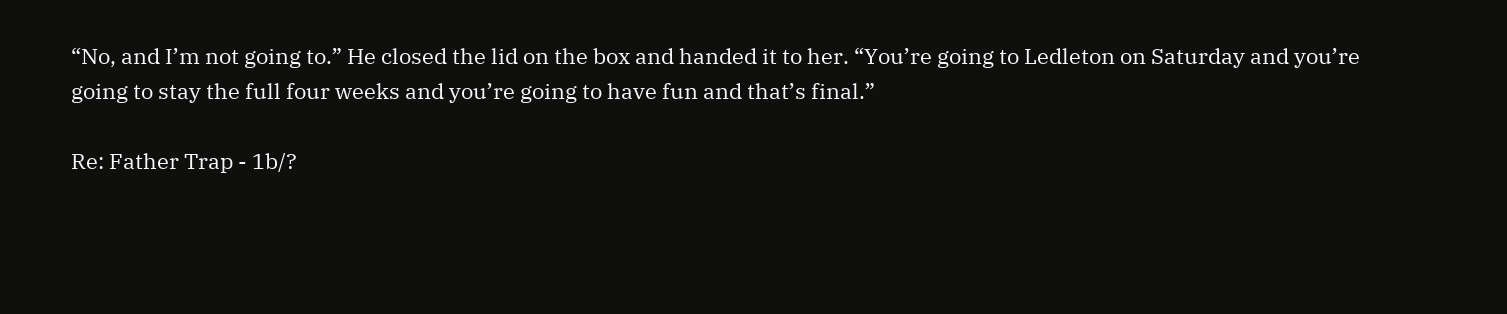“No, and I’m not going to.” He closed the lid on the box and handed it to her. “You’re going to Ledleton on Saturday and you’re going to stay the full four weeks and you’re going to have fun and that’s final.”

Re: Father Trap - 1b/?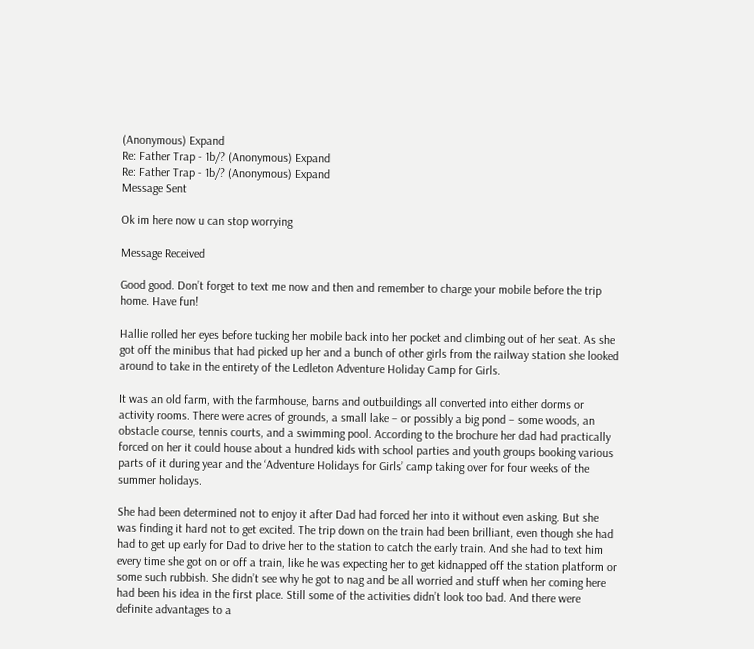(Anonymous) Expand
Re: Father Trap - 1b/? (Anonymous) Expand
Re: Father Trap - 1b/? (Anonymous) Expand
Message Sent

Ok im here now u can stop worrying

Message Received

Good good. Don’t forget to text me now and then and remember to charge your mobile before the trip home. Have fun!

Hallie rolled her eyes before tucking her mobile back into her pocket and climbing out of her seat. As she got off the minibus that had picked up her and a bunch of other girls from the railway station she looked around to take in the entirety of the Ledleton Adventure Holiday Camp for Girls.

It was an old farm, with the farmhouse, barns and outbuildings all converted into either dorms or activity rooms. There were acres of grounds, a small lake – or possibly a big pond – some woods, an obstacle course, tennis courts, and a swimming pool. According to the brochure her dad had practically forced on her it could house about a hundred kids with school parties and youth groups booking various parts of it during year and the ‘Adventure Holidays for Girls’ camp taking over for four weeks of the summer holidays.

She had been determined not to enjoy it after Dad had forced her into it without even asking. But she was finding it hard not to get excited. The trip down on the train had been brilliant, even though she had had to get up early for Dad to drive her to the station to catch the early train. And she had to text him every time she got on or off a train, like he was expecting her to get kidnapped off the station platform or some such rubbish. She didn’t see why he got to nag and be all worried and stuff when her coming here had been his idea in the first place. Still some of the activities didn’t look too bad. And there were definite advantages to a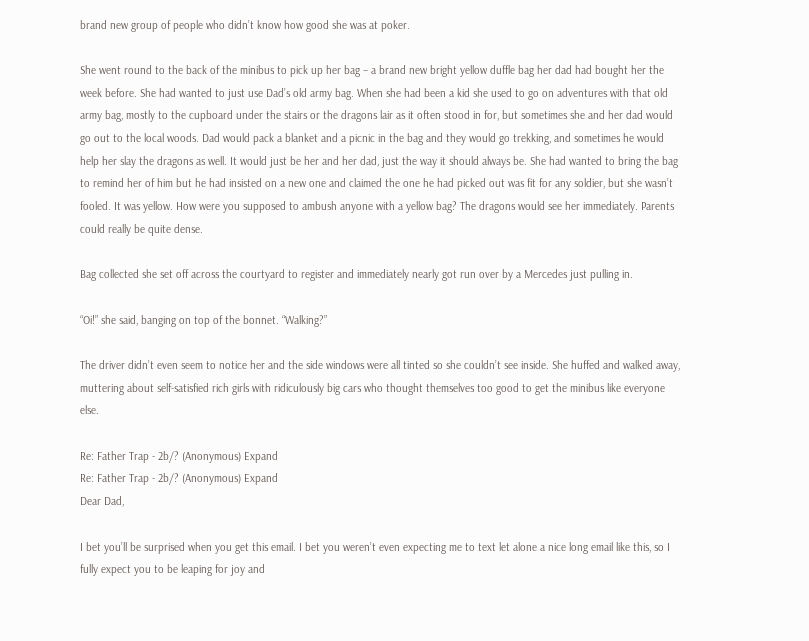brand new group of people who didn’t know how good she was at poker.

She went round to the back of the minibus to pick up her bag – a brand new bright yellow duffle bag her dad had bought her the week before. She had wanted to just use Dad’s old army bag. When she had been a kid she used to go on adventures with that old army bag, mostly to the cupboard under the stairs or the dragons lair as it often stood in for, but sometimes she and her dad would go out to the local woods. Dad would pack a blanket and a picnic in the bag and they would go trekking, and sometimes he would help her slay the dragons as well. It would just be her and her dad, just the way it should always be. She had wanted to bring the bag to remind her of him but he had insisted on a new one and claimed the one he had picked out was fit for any soldier, but she wasn’t fooled. It was yellow. How were you supposed to ambush anyone with a yellow bag? The dragons would see her immediately. Parents could really be quite dense.

Bag collected she set off across the courtyard to register and immediately nearly got run over by a Mercedes just pulling in.

“Oi!” she said, banging on top of the bonnet. “Walking?”

The driver didn’t even seem to notice her and the side windows were all tinted so she couldn’t see inside. She huffed and walked away, muttering about self-satisfied rich girls with ridiculously big cars who thought themselves too good to get the minibus like everyone else.

Re: Father Trap - 2b/? (Anonymous) Expand
Re: Father Trap - 2b/? (Anonymous) Expand
Dear Dad,

I bet you’ll be surprised when you get this email. I bet you weren’t even expecting me to text let alone a nice long email like this, so I fully expect you to be leaping for joy and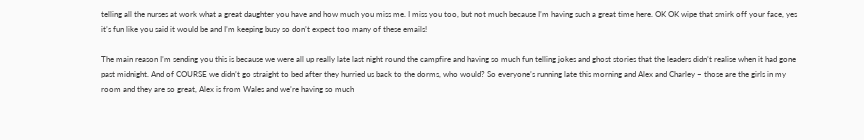telling all the nurses at work what a great daughter you have and how much you miss me. I miss you too, but not much because I’m having such a great time here. OK OK wipe that smirk off your face, yes it’s fun like you said it would be and I’m keeping busy so don’t expect too many of these emails!

The main reason I’m sending you this is because we were all up really late last night round the campfire and having so much fun telling jokes and ghost stories that the leaders didn’t realise when it had gone past midnight. And of COURSE we didn’t go straight to bed after they hurried us back to the dorms, who would? So everyone’s running late this morning and Alex and Charley – those are the girls in my room and they are so great, Alex is from Wales and we’re having so much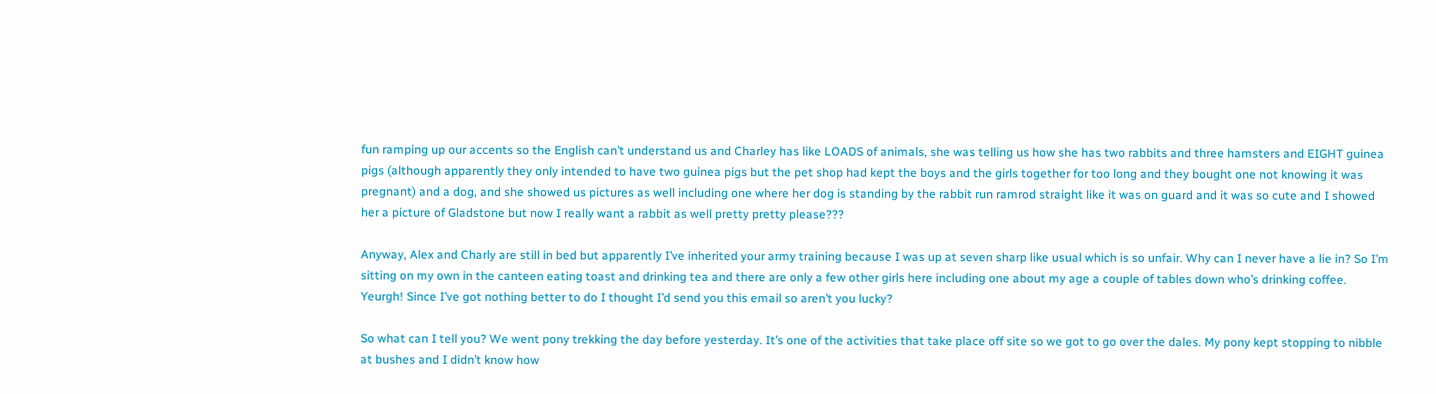fun ramping up our accents so the English can’t understand us and Charley has like LOADS of animals, she was telling us how she has two rabbits and three hamsters and EIGHT guinea pigs (although apparently they only intended to have two guinea pigs but the pet shop had kept the boys and the girls together for too long and they bought one not knowing it was pregnant) and a dog, and she showed us pictures as well including one where her dog is standing by the rabbit run ramrod straight like it was on guard and it was so cute and I showed her a picture of Gladstone but now I really want a rabbit as well pretty pretty please???

Anyway, Alex and Charly are still in bed but apparently I’ve inherited your army training because I was up at seven sharp like usual which is so unfair. Why can I never have a lie in? So I’m sitting on my own in the canteen eating toast and drinking tea and there are only a few other girls here including one about my age a couple of tables down who’s drinking coffee. Yeurgh! Since I’ve got nothing better to do I thought I’d send you this email so aren’t you lucky?

So what can I tell you? We went pony trekking the day before yesterday. It’s one of the activities that take place off site so we got to go over the dales. My pony kept stopping to nibble at bushes and I didn’t know how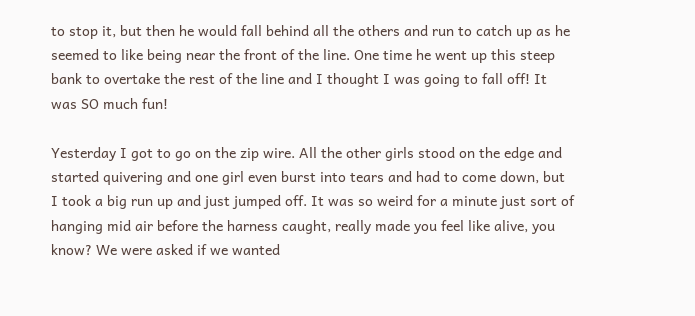to stop it, but then he would fall behind all the others and run to catch up as he seemed to like being near the front of the line. One time he went up this steep bank to overtake the rest of the line and I thought I was going to fall off! It was SO much fun!

Yesterday I got to go on the zip wire. All the other girls stood on the edge and started quivering and one girl even burst into tears and had to come down, but I took a big run up and just jumped off. It was so weird for a minute just sort of hanging mid air before the harness caught, really made you feel like alive, you know? We were asked if we wanted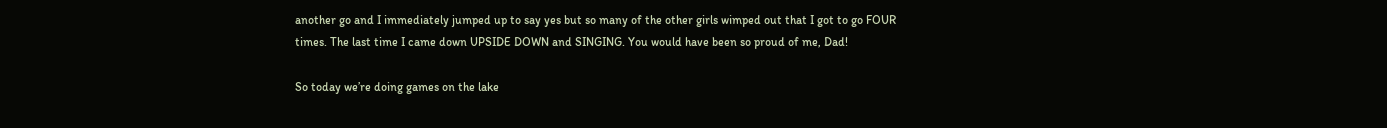another go and I immediately jumped up to say yes but so many of the other girls wimped out that I got to go FOUR times. The last time I came down UPSIDE DOWN and SINGING. You would have been so proud of me, Dad!

So today we’re doing games on the lake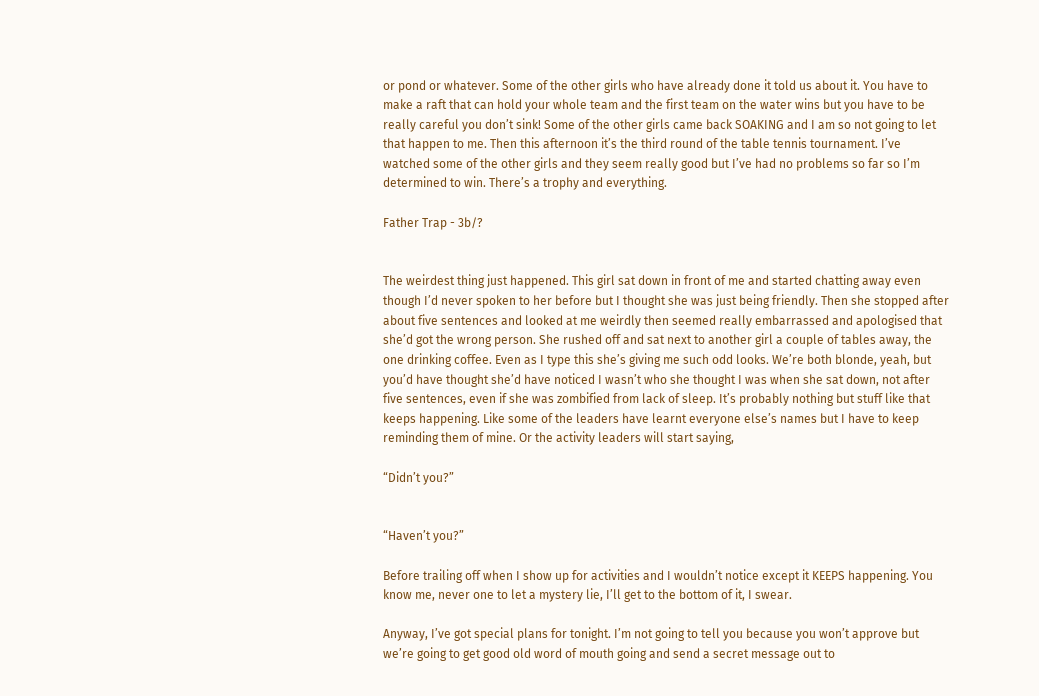or pond or whatever. Some of the other girls who have already done it told us about it. You have to make a raft that can hold your whole team and the first team on the water wins but you have to be really careful you don’t sink! Some of the other girls came back SOAKING and I am so not going to let that happen to me. Then this afternoon it’s the third round of the table tennis tournament. I’ve watched some of the other girls and they seem really good but I’ve had no problems so far so I’m determined to win. There’s a trophy and everything.

Father Trap - 3b/?


The weirdest thing just happened. This girl sat down in front of me and started chatting away even though I’d never spoken to her before but I thought she was just being friendly. Then she stopped after about five sentences and looked at me weirdly then seemed really embarrassed and apologised that she’d got the wrong person. She rushed off and sat next to another girl a couple of tables away, the one drinking coffee. Even as I type this she’s giving me such odd looks. We’re both blonde, yeah, but you’d have thought she’d have noticed I wasn’t who she thought I was when she sat down, not after five sentences, even if she was zombified from lack of sleep. It’s probably nothing but stuff like that keeps happening. Like some of the leaders have learnt everyone else’s names but I have to keep reminding them of mine. Or the activity leaders will start saying,

“Didn’t you?”


“Haven’t you?”

Before trailing off when I show up for activities and I wouldn’t notice except it KEEPS happening. You know me, never one to let a mystery lie, I’ll get to the bottom of it, I swear.

Anyway, I’ve got special plans for tonight. I’m not going to tell you because you won’t approve but we’re going to get good old word of mouth going and send a secret message out to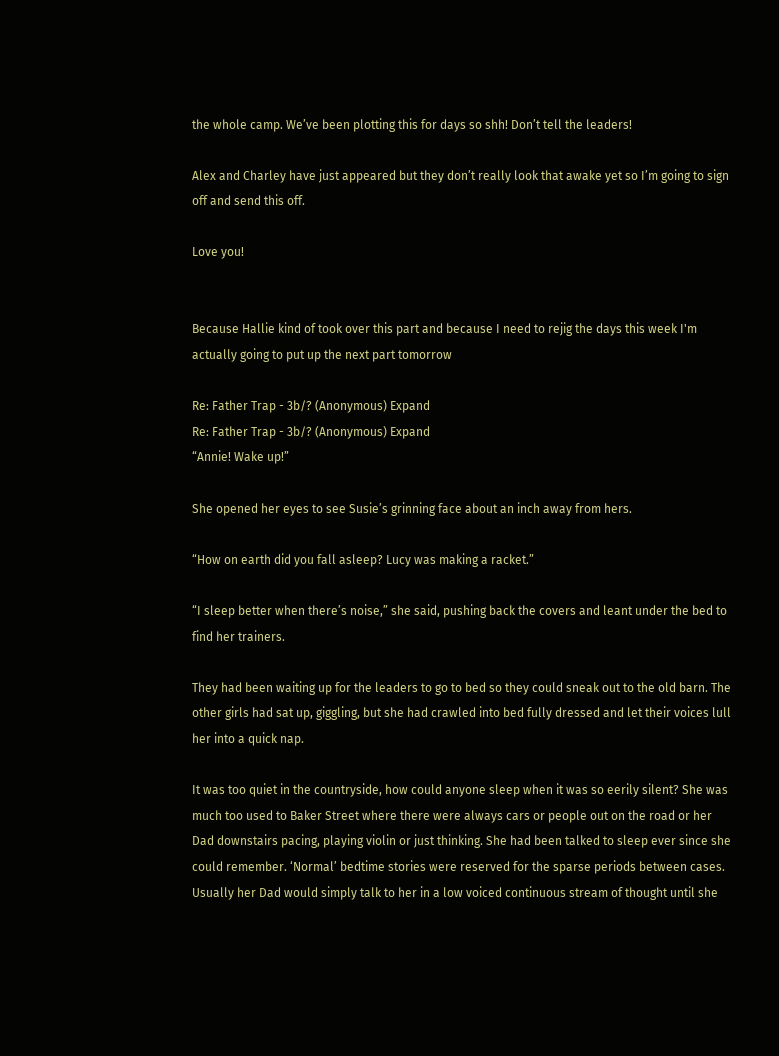the whole camp. We’ve been plotting this for days so shh! Don’t tell the leaders!

Alex and Charley have just appeared but they don’t really look that awake yet so I’m going to sign off and send this off.

Love you!


Because Hallie kind of took over this part and because I need to rejig the days this week I'm actually going to put up the next part tomorrow

Re: Father Trap - 3b/? (Anonymous) Expand
Re: Father Trap - 3b/? (Anonymous) Expand
“Annie! Wake up!”

She opened her eyes to see Susie’s grinning face about an inch away from hers.

“How on earth did you fall asleep? Lucy was making a racket.”

“I sleep better when there’s noise,” she said, pushing back the covers and leant under the bed to find her trainers.

They had been waiting up for the leaders to go to bed so they could sneak out to the old barn. The other girls had sat up, giggling, but she had crawled into bed fully dressed and let their voices lull her into a quick nap.

It was too quiet in the countryside, how could anyone sleep when it was so eerily silent? She was much too used to Baker Street where there were always cars or people out on the road or her Dad downstairs pacing, playing violin or just thinking. She had been talked to sleep ever since she could remember. ‘Normal’ bedtime stories were reserved for the sparse periods between cases. Usually her Dad would simply talk to her in a low voiced continuous stream of thought until she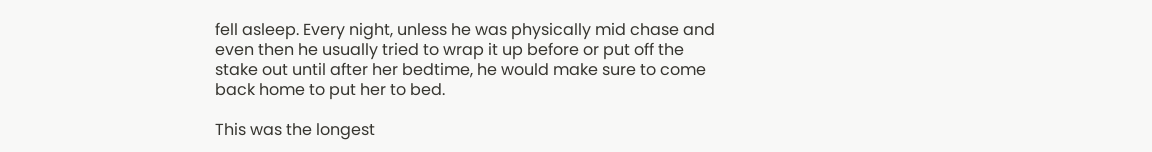fell asleep. Every night, unless he was physically mid chase and even then he usually tried to wrap it up before or put off the stake out until after her bedtime, he would make sure to come back home to put her to bed.

This was the longest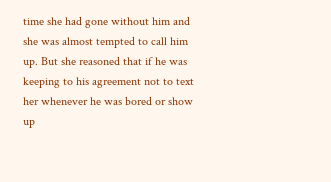time she had gone without him and she was almost tempted to call him up. But she reasoned that if he was keeping to his agreement not to text her whenever he was bored or show up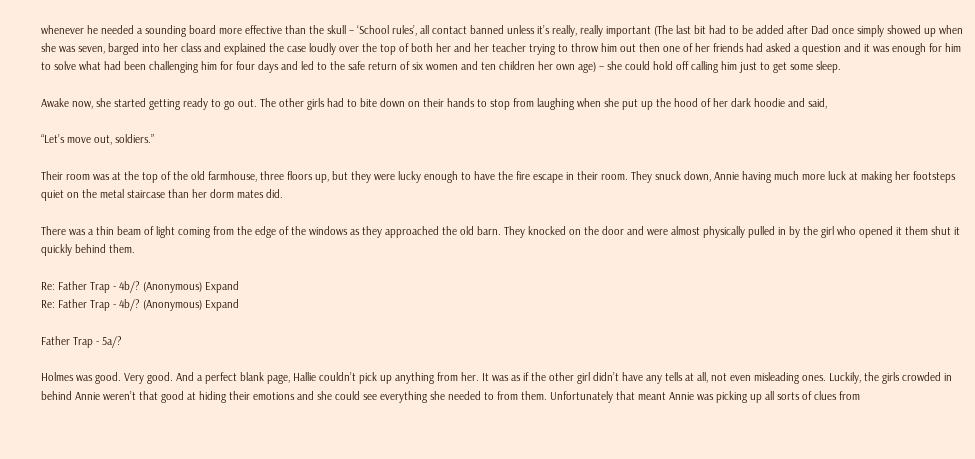whenever he needed a sounding board more effective than the skull – ‘School rules’, all contact banned unless it’s really, really important (The last bit had to be added after Dad once simply showed up when she was seven, barged into her class and explained the case loudly over the top of both her and her teacher trying to throw him out then one of her friends had asked a question and it was enough for him to solve what had been challenging him for four days and led to the safe return of six women and ten children her own age) – she could hold off calling him just to get some sleep.

Awake now, she started getting ready to go out. The other girls had to bite down on their hands to stop from laughing when she put up the hood of her dark hoodie and said,

“Let’s move out, soldiers.”

Their room was at the top of the old farmhouse, three floors up, but they were lucky enough to have the fire escape in their room. They snuck down, Annie having much more luck at making her footsteps quiet on the metal staircase than her dorm mates did.

There was a thin beam of light coming from the edge of the windows as they approached the old barn. They knocked on the door and were almost physically pulled in by the girl who opened it them shut it quickly behind them.

Re: Father Trap - 4b/? (Anonymous) Expand
Re: Father Trap - 4b/? (Anonymous) Expand

Father Trap - 5a/?

Holmes was good. Very good. And a perfect blank page, Hallie couldn’t pick up anything from her. It was as if the other girl didn’t have any tells at all, not even misleading ones. Luckily, the girls crowded in behind Annie weren’t that good at hiding their emotions and she could see everything she needed to from them. Unfortunately that meant Annie was picking up all sorts of clues from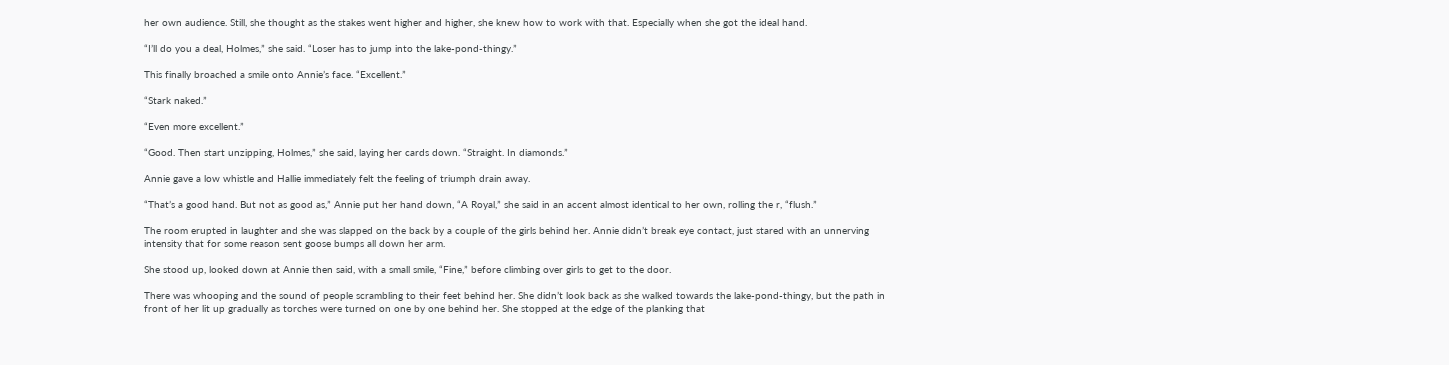her own audience. Still, she thought as the stakes went higher and higher, she knew how to work with that. Especially when she got the ideal hand.

“I’ll do you a deal, Holmes,” she said. “Loser has to jump into the lake-pond-thingy.”

This finally broached a smile onto Annie’s face. “Excellent.”

“Stark naked.”

“Even more excellent.”

“Good. Then start unzipping, Holmes,” she said, laying her cards down. “Straight. In diamonds.”

Annie gave a low whistle and Hallie immediately felt the feeling of triumph drain away.

“That’s a good hand. But not as good as,” Annie put her hand down, “A Royal,” she said in an accent almost identical to her own, rolling the r, “flush.”

The room erupted in laughter and she was slapped on the back by a couple of the girls behind her. Annie didn’t break eye contact, just stared with an unnerving intensity that for some reason sent goose bumps all down her arm.

She stood up, looked down at Annie then said, with a small smile, “Fine,” before climbing over girls to get to the door.

There was whooping and the sound of people scrambling to their feet behind her. She didn’t look back as she walked towards the lake-pond-thingy, but the path in front of her lit up gradually as torches were turned on one by one behind her. She stopped at the edge of the planking that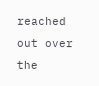reached out over the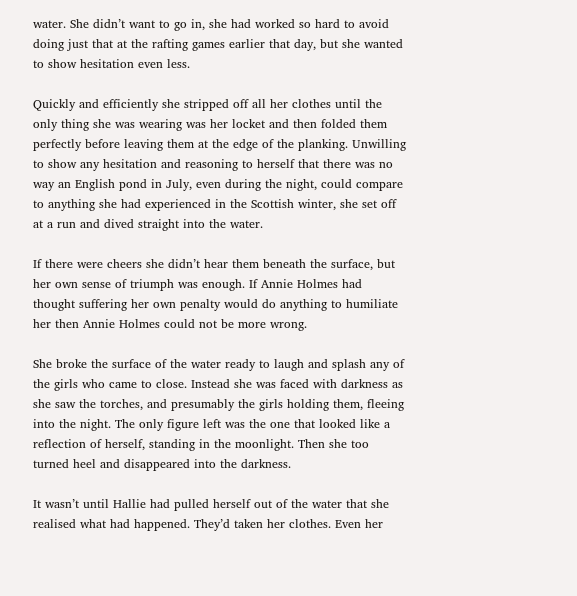water. She didn’t want to go in, she had worked so hard to avoid doing just that at the rafting games earlier that day, but she wanted to show hesitation even less.

Quickly and efficiently she stripped off all her clothes until the only thing she was wearing was her locket and then folded them perfectly before leaving them at the edge of the planking. Unwilling to show any hesitation and reasoning to herself that there was no way an English pond in July, even during the night, could compare to anything she had experienced in the Scottish winter, she set off at a run and dived straight into the water.

If there were cheers she didn’t hear them beneath the surface, but her own sense of triumph was enough. If Annie Holmes had thought suffering her own penalty would do anything to humiliate her then Annie Holmes could not be more wrong.

She broke the surface of the water ready to laugh and splash any of the girls who came to close. Instead she was faced with darkness as she saw the torches, and presumably the girls holding them, fleeing into the night. The only figure left was the one that looked like a reflection of herself, standing in the moonlight. Then she too turned heel and disappeared into the darkness.

It wasn’t until Hallie had pulled herself out of the water that she realised what had happened. They’d taken her clothes. Even her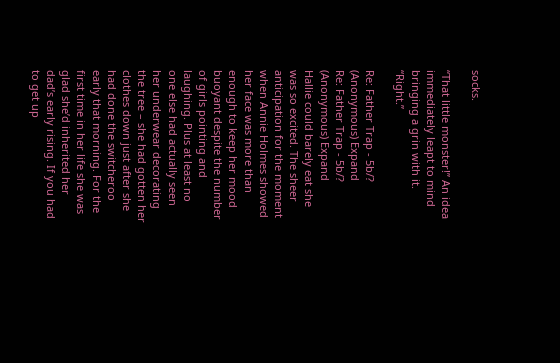socks.

“That little monster!” An idea immediately leapt to mind bringing a grin with it. “Right.”

Re: Father Trap - 5b/? (Anonymous) Expand
Re: Father Trap - 5b/? (Anonymous) Expand
Hallie could barely eat she was so excited. The sheer anticipation for the moment when Annie Holmes showed her face was more than enough to keep her mood buoyant despite the number of girls pointing and laughing. Plus at least no one else had actually seen her underwear decorating the tree – she had gotten her clothes down just after she had done the switcheroo early that morning. For the first time in her life she was glad she’d inherited her dad’s early rising. If you had to get up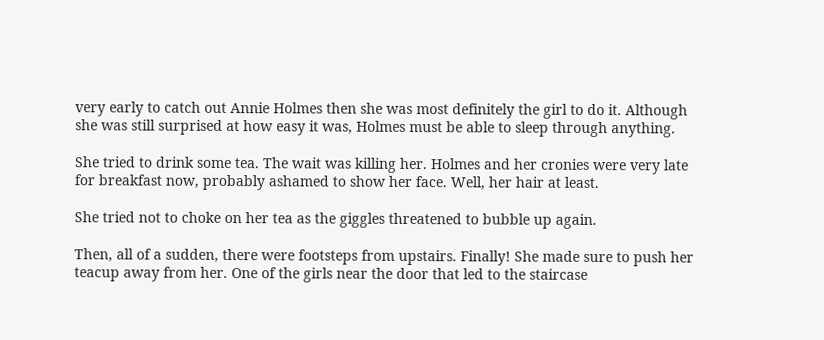very early to catch out Annie Holmes then she was most definitely the girl to do it. Although she was still surprised at how easy it was, Holmes must be able to sleep through anything.

She tried to drink some tea. The wait was killing her. Holmes and her cronies were very late for breakfast now, probably ashamed to show her face. Well, her hair at least.

She tried not to choke on her tea as the giggles threatened to bubble up again.

Then, all of a sudden, there were footsteps from upstairs. Finally! She made sure to push her teacup away from her. One of the girls near the door that led to the staircase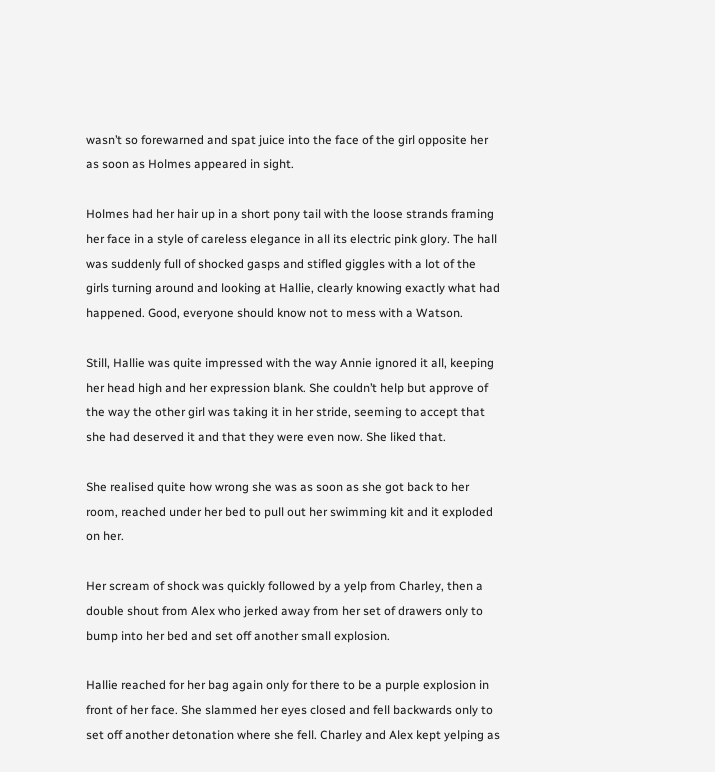wasn’t so forewarned and spat juice into the face of the girl opposite her as soon as Holmes appeared in sight.

Holmes had her hair up in a short pony tail with the loose strands framing her face in a style of careless elegance in all its electric pink glory. The hall was suddenly full of shocked gasps and stifled giggles with a lot of the girls turning around and looking at Hallie, clearly knowing exactly what had happened. Good, everyone should know not to mess with a Watson.

Still, Hallie was quite impressed with the way Annie ignored it all, keeping her head high and her expression blank. She couldn’t help but approve of the way the other girl was taking it in her stride, seeming to accept that she had deserved it and that they were even now. She liked that.

She realised quite how wrong she was as soon as she got back to her room, reached under her bed to pull out her swimming kit and it exploded on her.

Her scream of shock was quickly followed by a yelp from Charley, then a double shout from Alex who jerked away from her set of drawers only to bump into her bed and set off another small explosion.

Hallie reached for her bag again only for there to be a purple explosion in front of her face. She slammed her eyes closed and fell backwards only to set off another detonation where she fell. Charley and Alex kept yelping as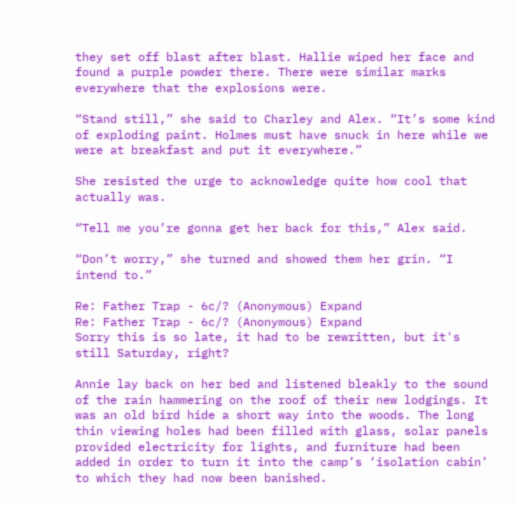they set off blast after blast. Hallie wiped her face and found a purple powder there. There were similar marks everywhere that the explosions were.

“Stand still,” she said to Charley and Alex. “It’s some kind of exploding paint. Holmes must have snuck in here while we were at breakfast and put it everywhere.”

She resisted the urge to acknowledge quite how cool that actually was.

“Tell me you’re gonna get her back for this,” Alex said.

“Don’t worry,” she turned and showed them her grin. “I intend to.”

Re: Father Trap - 6c/? (Anonymous) Expand
Re: Father Trap - 6c/? (Anonymous) Expand
Sorry this is so late, it had to be rewritten, but it's still Saturday, right?

Annie lay back on her bed and listened bleakly to the sound of the rain hammering on the roof of their new lodgings. It was an old bird hide a short way into the woods. The long thin viewing holes had been filled with glass, solar panels provided electricity for lights, and furniture had been added in order to turn it into the camp’s ‘isolation cabin’ to which they had now been banished.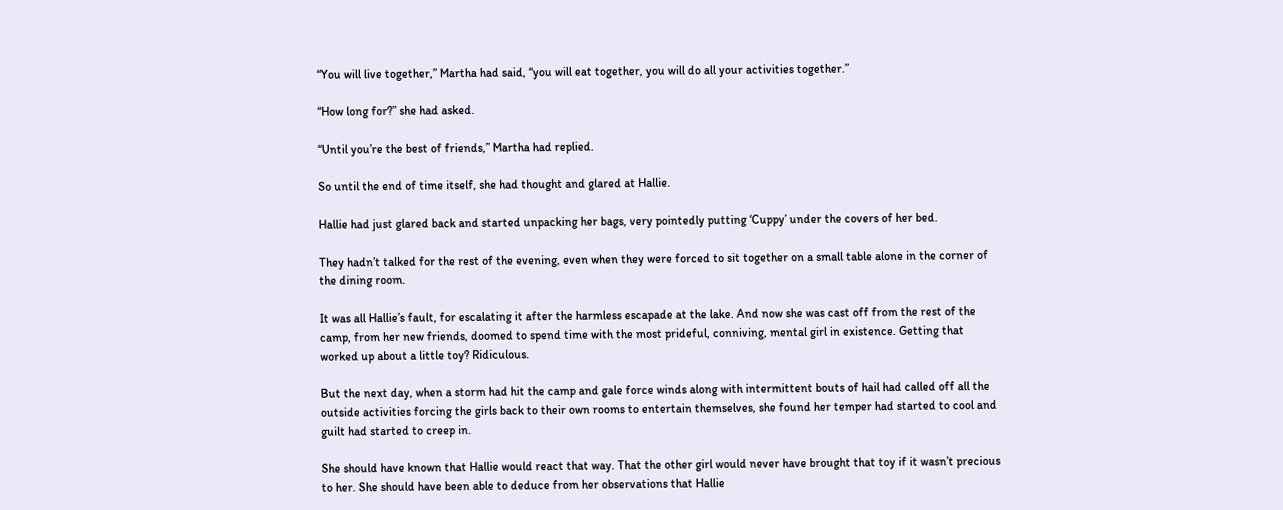“You will live together,” Martha had said, “you will eat together, you will do all your activities together.”

“How long for?” she had asked.

“Until you’re the best of friends,” Martha had replied.

So until the end of time itself, she had thought and glared at Hallie.

Hallie had just glared back and started unpacking her bags, very pointedly putting ‘Cuppy’ under the covers of her bed.

They hadn’t talked for the rest of the evening, even when they were forced to sit together on a small table alone in the corner of the dining room.

It was all Hallie’s fault, for escalating it after the harmless escapade at the lake. And now she was cast off from the rest of the camp, from her new friends, doomed to spend time with the most prideful, conniving, mental girl in existence. Getting that worked up about a little toy? Ridiculous.

But the next day, when a storm had hit the camp and gale force winds along with intermittent bouts of hail had called off all the outside activities forcing the girls back to their own rooms to entertain themselves, she found her temper had started to cool and guilt had started to creep in.

She should have known that Hallie would react that way. That the other girl would never have brought that toy if it wasn’t precious to her. She should have been able to deduce from her observations that Hallie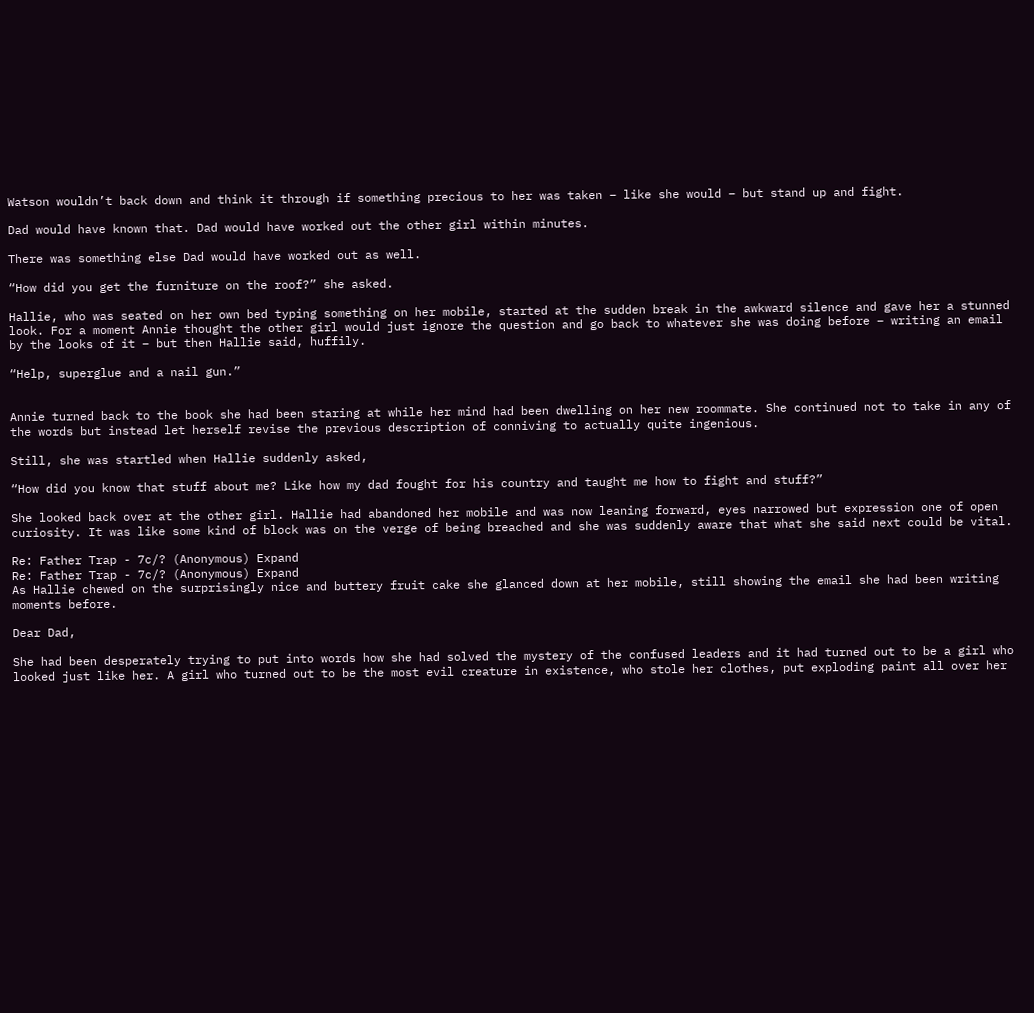Watson wouldn’t back down and think it through if something precious to her was taken – like she would – but stand up and fight.

Dad would have known that. Dad would have worked out the other girl within minutes.

There was something else Dad would have worked out as well.

“How did you get the furniture on the roof?” she asked.

Hallie, who was seated on her own bed typing something on her mobile, started at the sudden break in the awkward silence and gave her a stunned look. For a moment Annie thought the other girl would just ignore the question and go back to whatever she was doing before – writing an email by the looks of it – but then Hallie said, huffily.

“Help, superglue and a nail gun.”


Annie turned back to the book she had been staring at while her mind had been dwelling on her new roommate. She continued not to take in any of the words but instead let herself revise the previous description of conniving to actually quite ingenious.

Still, she was startled when Hallie suddenly asked,

“How did you know that stuff about me? Like how my dad fought for his country and taught me how to fight and stuff?”

She looked back over at the other girl. Hallie had abandoned her mobile and was now leaning forward, eyes narrowed but expression one of open curiosity. It was like some kind of block was on the verge of being breached and she was suddenly aware that what she said next could be vital.

Re: Father Trap - 7c/? (Anonymous) Expand
Re: Father Trap - 7c/? (Anonymous) Expand
As Hallie chewed on the surprisingly nice and buttery fruit cake she glanced down at her mobile, still showing the email she had been writing moments before.

Dear Dad,

She had been desperately trying to put into words how she had solved the mystery of the confused leaders and it had turned out to be a girl who looked just like her. A girl who turned out to be the most evil creature in existence, who stole her clothes, put exploding paint all over her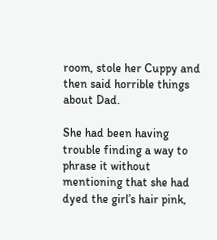room, stole her Cuppy and then said horrible things about Dad.

She had been having trouble finding a way to phrase it without mentioning that she had dyed the girl’s hair pink,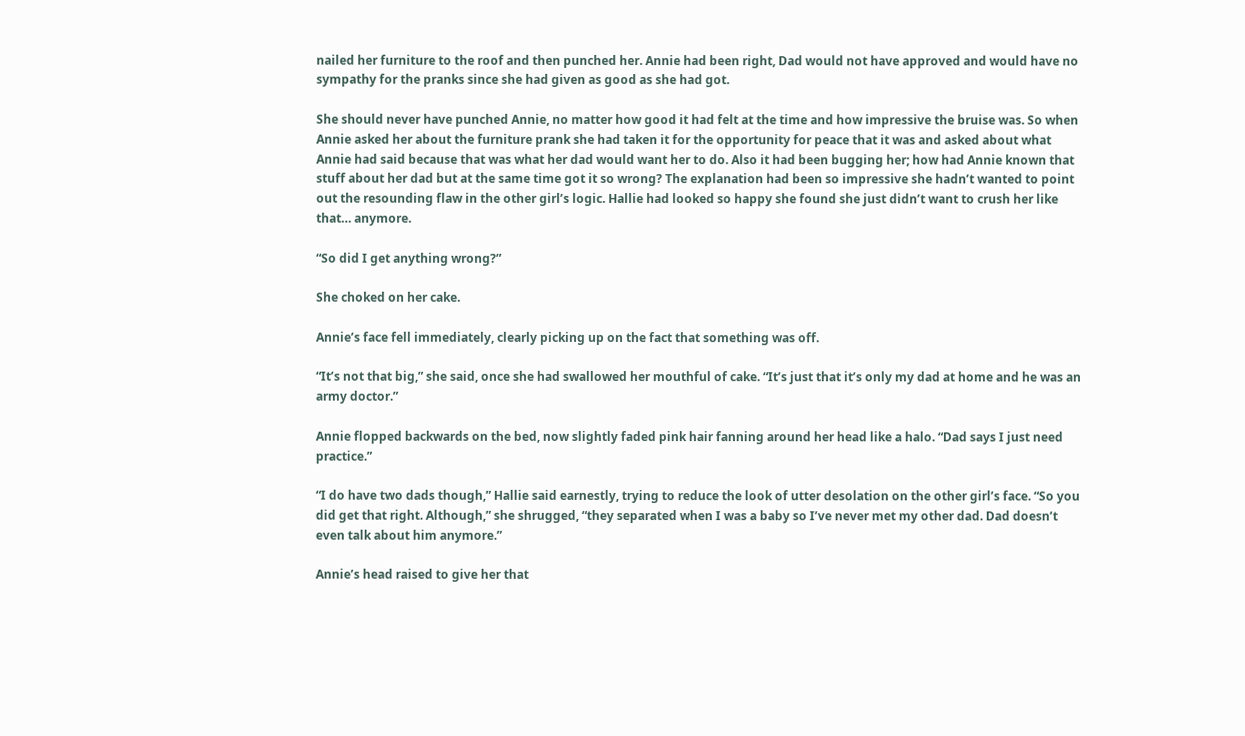nailed her furniture to the roof and then punched her. Annie had been right, Dad would not have approved and would have no sympathy for the pranks since she had given as good as she had got.

She should never have punched Annie, no matter how good it had felt at the time and how impressive the bruise was. So when Annie asked her about the furniture prank she had taken it for the opportunity for peace that it was and asked about what Annie had said because that was what her dad would want her to do. Also it had been bugging her; how had Annie known that stuff about her dad but at the same time got it so wrong? The explanation had been so impressive she hadn’t wanted to point out the resounding flaw in the other girl’s logic. Hallie had looked so happy she found she just didn’t want to crush her like that… anymore.

“So did I get anything wrong?”

She choked on her cake.

Annie’s face fell immediately, clearly picking up on the fact that something was off.

“It’s not that big,” she said, once she had swallowed her mouthful of cake. “It’s just that it’s only my dad at home and he was an army doctor.”

Annie flopped backwards on the bed, now slightly faded pink hair fanning around her head like a halo. “Dad says I just need practice.”

“I do have two dads though,” Hallie said earnestly, trying to reduce the look of utter desolation on the other girl’s face. “So you did get that right. Although,” she shrugged, “they separated when I was a baby so I’ve never met my other dad. Dad doesn’t even talk about him anymore.”

Annie’s head raised to give her that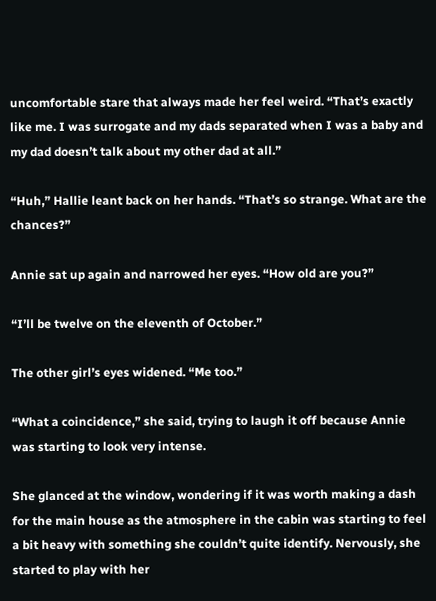uncomfortable stare that always made her feel weird. “That’s exactly like me. I was surrogate and my dads separated when I was a baby and my dad doesn’t talk about my other dad at all.”

“Huh,” Hallie leant back on her hands. “That’s so strange. What are the chances?”

Annie sat up again and narrowed her eyes. “How old are you?”

“I’ll be twelve on the eleventh of October.”

The other girl’s eyes widened. “Me too.”

“What a coincidence,” she said, trying to laugh it off because Annie was starting to look very intense.

She glanced at the window, wondering if it was worth making a dash for the main house as the atmosphere in the cabin was starting to feel a bit heavy with something she couldn’t quite identify. Nervously, she started to play with her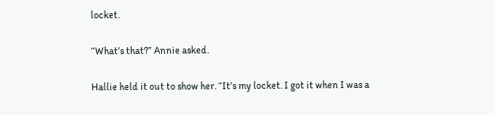locket.

“What’s that?” Annie asked.

Hallie held it out to show her. “It’s my locket. I got it when I was a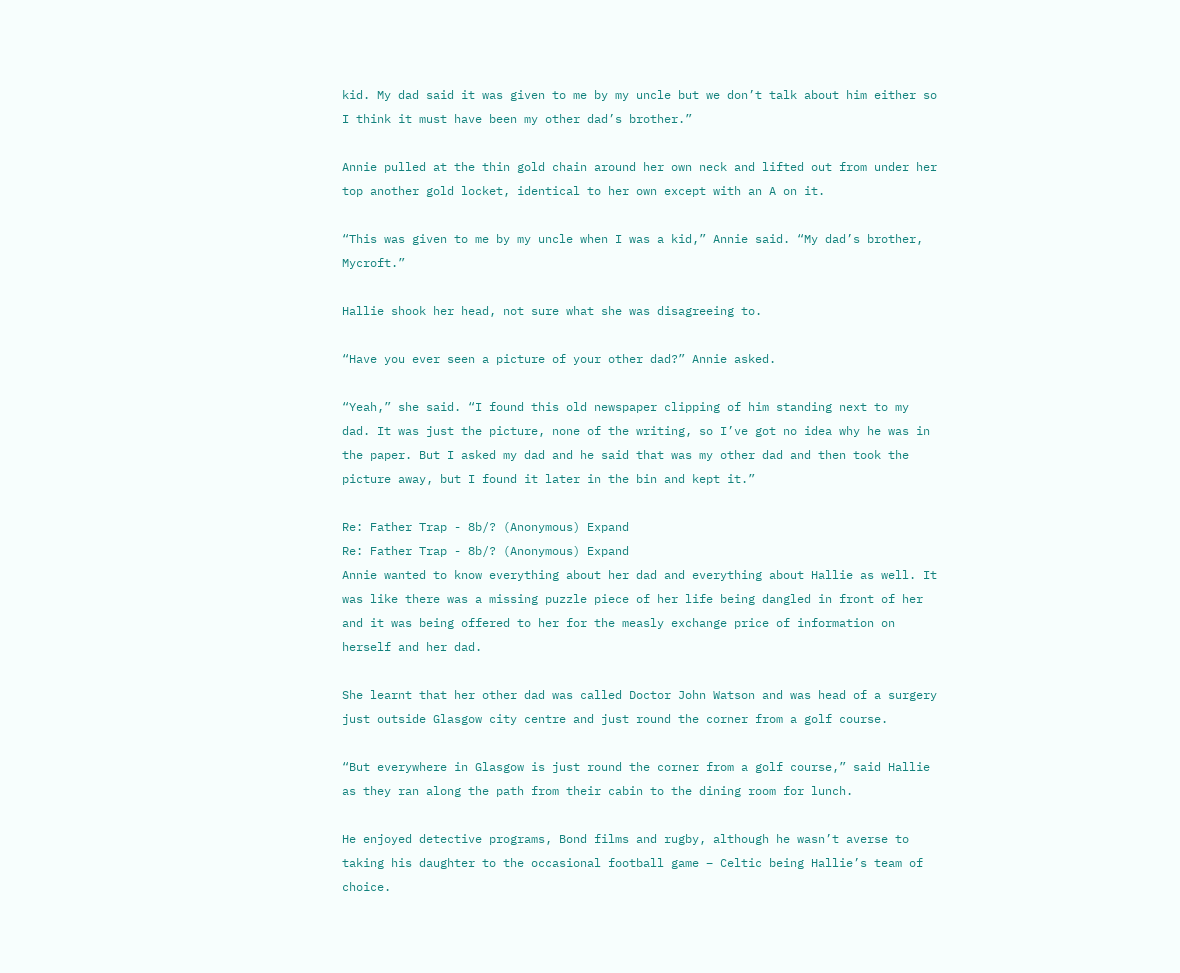kid. My dad said it was given to me by my uncle but we don’t talk about him either so I think it must have been my other dad’s brother.”

Annie pulled at the thin gold chain around her own neck and lifted out from under her top another gold locket, identical to her own except with an A on it.

“This was given to me by my uncle when I was a kid,” Annie said. “My dad’s brother, Mycroft.”

Hallie shook her head, not sure what she was disagreeing to.

“Have you ever seen a picture of your other dad?” Annie asked.

“Yeah,” she said. “I found this old newspaper clipping of him standing next to my dad. It was just the picture, none of the writing, so I’ve got no idea why he was in the paper. But I asked my dad and he said that was my other dad and then took the picture away, but I found it later in the bin and kept it.”

Re: Father Trap - 8b/? (Anonymous) Expand
Re: Father Trap - 8b/? (Anonymous) Expand
Annie wanted to know everything about her dad and everything about Hallie as well. It was like there was a missing puzzle piece of her life being dangled in front of her and it was being offered to her for the measly exchange price of information on herself and her dad.

She learnt that her other dad was called Doctor John Watson and was head of a surgery just outside Glasgow city centre and just round the corner from a golf course.

“But everywhere in Glasgow is just round the corner from a golf course,” said Hallie as they ran along the path from their cabin to the dining room for lunch.

He enjoyed detective programs, Bond films and rugby, although he wasn’t averse to taking his daughter to the occasional football game – Celtic being Hallie’s team of choice.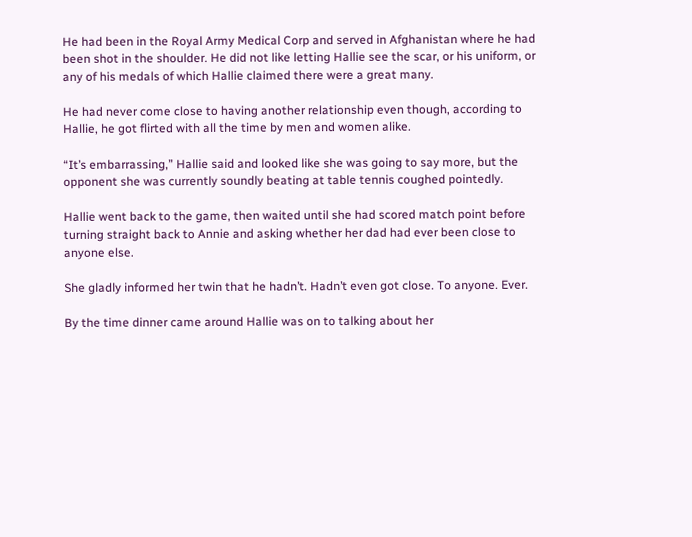He had been in the Royal Army Medical Corp and served in Afghanistan where he had been shot in the shoulder. He did not like letting Hallie see the scar, or his uniform, or any of his medals of which Hallie claimed there were a great many.

He had never come close to having another relationship even though, according to Hallie, he got flirted with all the time by men and women alike.

“It’s embarrassing,” Hallie said and looked like she was going to say more, but the opponent she was currently soundly beating at table tennis coughed pointedly.

Hallie went back to the game, then waited until she had scored match point before turning straight back to Annie and asking whether her dad had ever been close to anyone else.

She gladly informed her twin that he hadn’t. Hadn’t even got close. To anyone. Ever.

By the time dinner came around Hallie was on to talking about her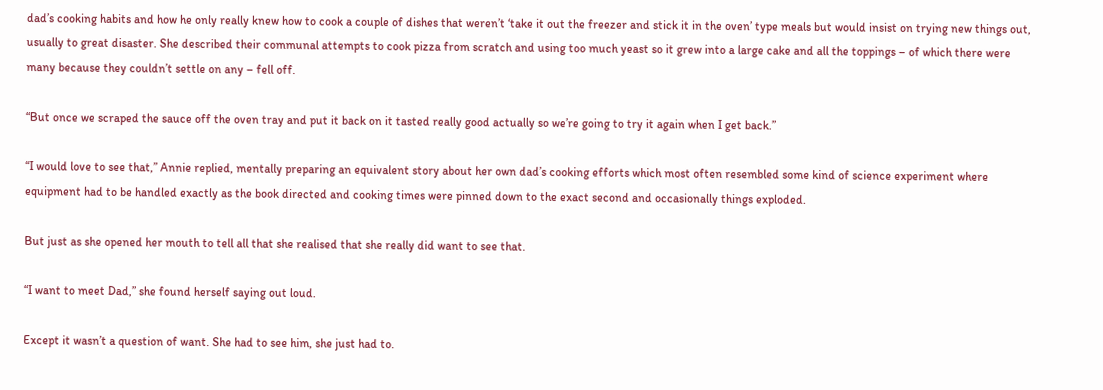dad’s cooking habits and how he only really knew how to cook a couple of dishes that weren’t ‘take it out the freezer and stick it in the oven’ type meals but would insist on trying new things out, usually to great disaster. She described their communal attempts to cook pizza from scratch and using too much yeast so it grew into a large cake and all the toppings – of which there were many because they couldn’t settle on any – fell off.

“But once we scraped the sauce off the oven tray and put it back on it tasted really good actually so we’re going to try it again when I get back.”

“I would love to see that,” Annie replied, mentally preparing an equivalent story about her own dad’s cooking efforts which most often resembled some kind of science experiment where equipment had to be handled exactly as the book directed and cooking times were pinned down to the exact second and occasionally things exploded.

But just as she opened her mouth to tell all that she realised that she really did want to see that.

“I want to meet Dad,” she found herself saying out loud.

Except it wasn’t a question of want. She had to see him, she just had to.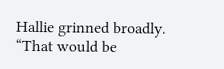Hallie grinned broadly. “That would be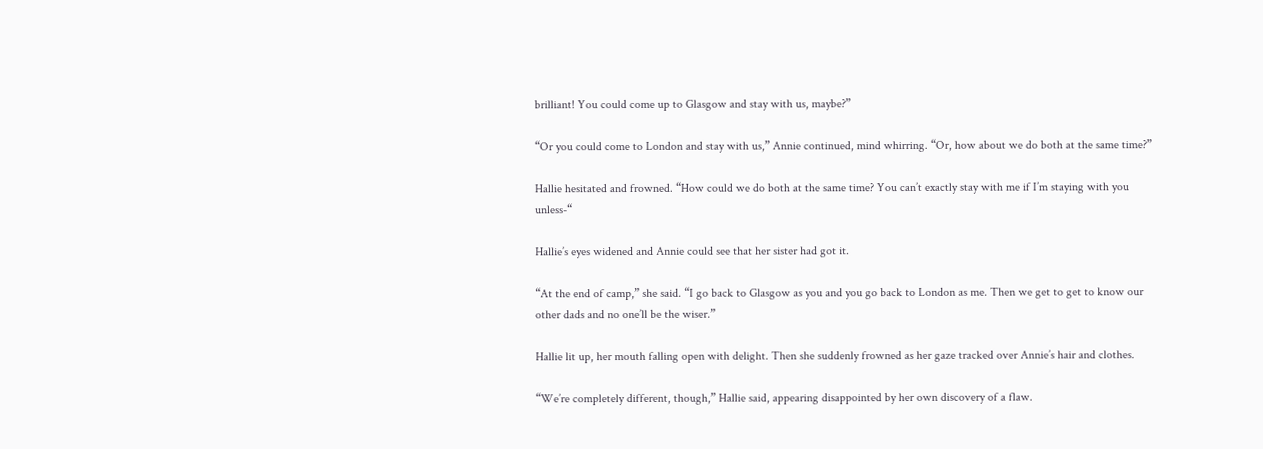brilliant! You could come up to Glasgow and stay with us, maybe?”

“Or you could come to London and stay with us,” Annie continued, mind whirring. “Or, how about we do both at the same time?”

Hallie hesitated and frowned. “How could we do both at the same time? You can’t exactly stay with me if I’m staying with you unless-“

Hallie’s eyes widened and Annie could see that her sister had got it.

“At the end of camp,” she said. “I go back to Glasgow as you and you go back to London as me. Then we get to get to know our other dads and no one’ll be the wiser.”

Hallie lit up, her mouth falling open with delight. Then she suddenly frowned as her gaze tracked over Annie’s hair and clothes.

“We’re completely different, though,” Hallie said, appearing disappointed by her own discovery of a flaw.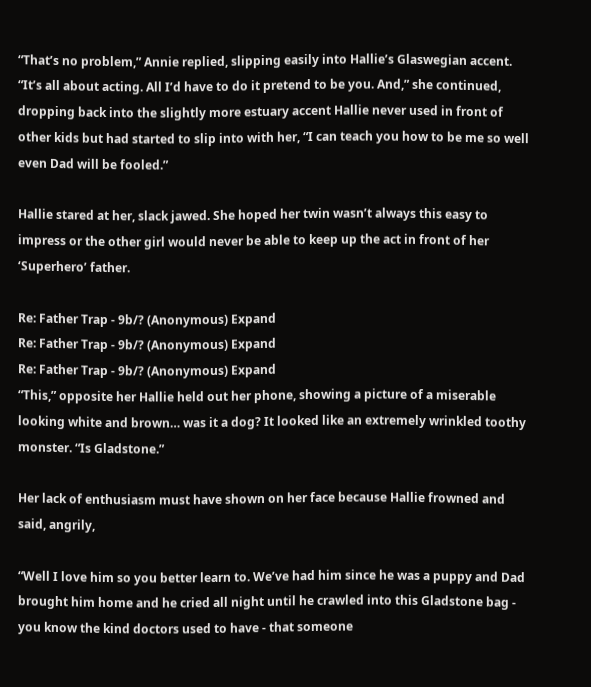“That’s no problem,” Annie replied, slipping easily into Hallie’s Glaswegian accent. “It’s all about acting. All I’d have to do it pretend to be you. And,” she continued, dropping back into the slightly more estuary accent Hallie never used in front of other kids but had started to slip into with her, “I can teach you how to be me so well even Dad will be fooled.”

Hallie stared at her, slack jawed. She hoped her twin wasn’t always this easy to impress or the other girl would never be able to keep up the act in front of her ‘Superhero’ father.

Re: Father Trap - 9b/? (Anonymous) Expand
Re: Father Trap - 9b/? (Anonymous) Expand
Re: Father Trap - 9b/? (Anonymous) Expand
“This,” opposite her Hallie held out her phone, showing a picture of a miserable looking white and brown… was it a dog? It looked like an extremely wrinkled toothy monster. “Is Gladstone.”

Her lack of enthusiasm must have shown on her face because Hallie frowned and said, angrily,

“Well I love him so you better learn to. We’ve had him since he was a puppy and Dad brought him home and he cried all night until he crawled into this Gladstone bag - you know the kind doctors used to have - that someone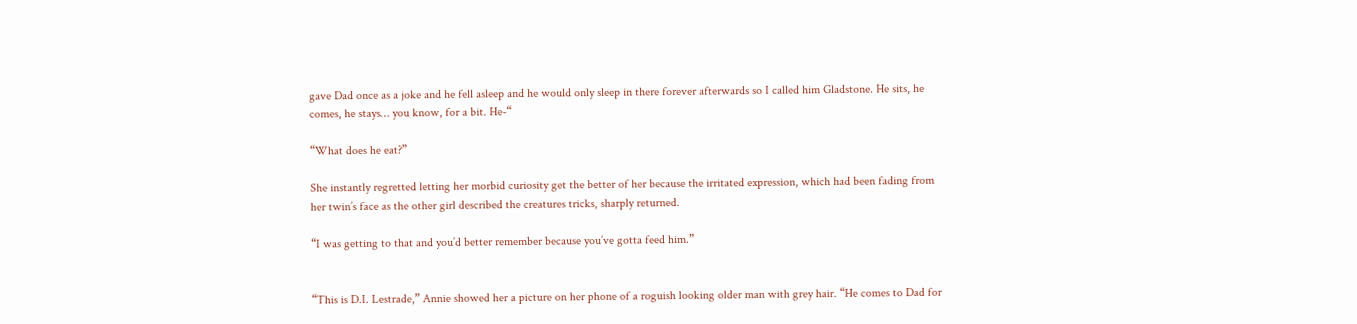gave Dad once as a joke and he fell asleep and he would only sleep in there forever afterwards so I called him Gladstone. He sits, he comes, he stays… you know, for a bit. He-“

“What does he eat?”

She instantly regretted letting her morbid curiosity get the better of her because the irritated expression, which had been fading from her twin’s face as the other girl described the creatures tricks, sharply returned.

“I was getting to that and you’d better remember because you’ve gotta feed him.”


“This is D.I. Lestrade,” Annie showed her a picture on her phone of a roguish looking older man with grey hair. “He comes to Dad for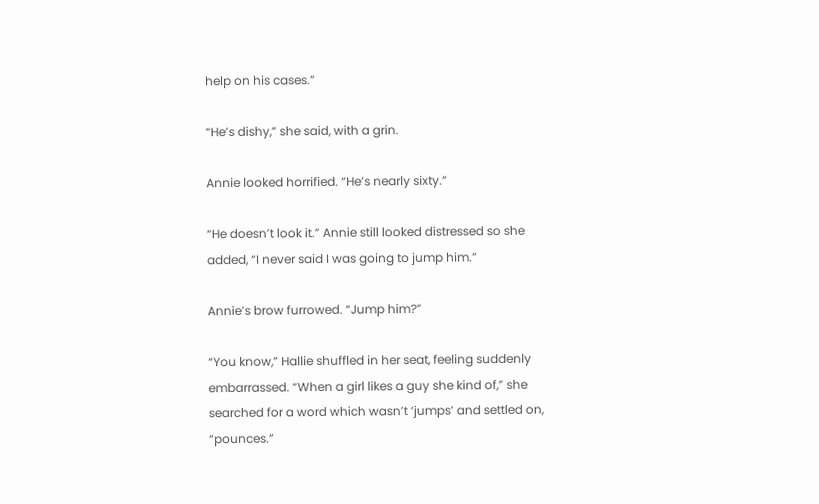help on his cases.”

“He’s dishy,” she said, with a grin.

Annie looked horrified. “He’s nearly sixty.”

“He doesn’t look it.” Annie still looked distressed so she added, “I never said I was going to jump him.”

Annie’s brow furrowed. “Jump him?”

“You know,” Hallie shuffled in her seat, feeling suddenly embarrassed. “When a girl likes a guy she kind of,” she searched for a word which wasn’t ‘jumps’ and settled on, “pounces.”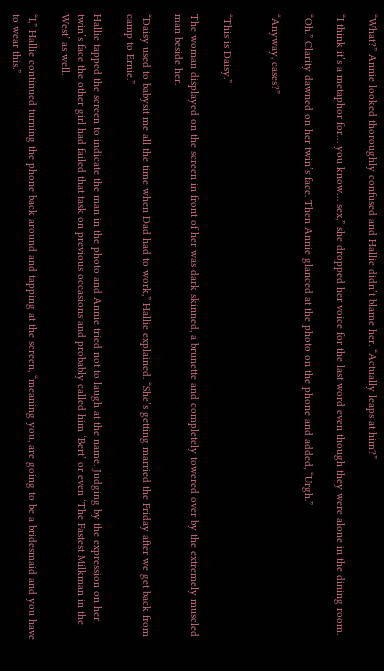“What?” Annie looked thoroughly confused and Hallie didn’t blame her. “Actually leaps at him?”

“I think it’s a metaphor for… you know… sex,” she dropped her voice for the last word even though they were alone in the dining room.

“Oh.” Clarity dawned on her twin’s face. Then Annie glanced at the photo on the phone and added, “Urgh.”

“Anyway, cases?”


“This is Daisy.”

The woman displayed on the screen in front of her was dark skinned, a brunette and completely towered over by the extremely muscled man beside her.

“Daisy used to babysit me all the time when Dad had to work,” Hallie explained. “She’s getting married the Friday after we get back from camp to Ernie.”

Hallie tapped the screen to indicate the man in the photo and Annie tried not to laugh at the name. Judging by the expression on her twin’s face the other girl had failed that task on previous occasions and probably called him ‘Bert’ or even ‘The Fastest Milkman in the West’ as well.

“I,” Hallie continued turning the phone back around and tapping at the screen, “meaning you, are going to be a bridesmaid and you have to wear this.”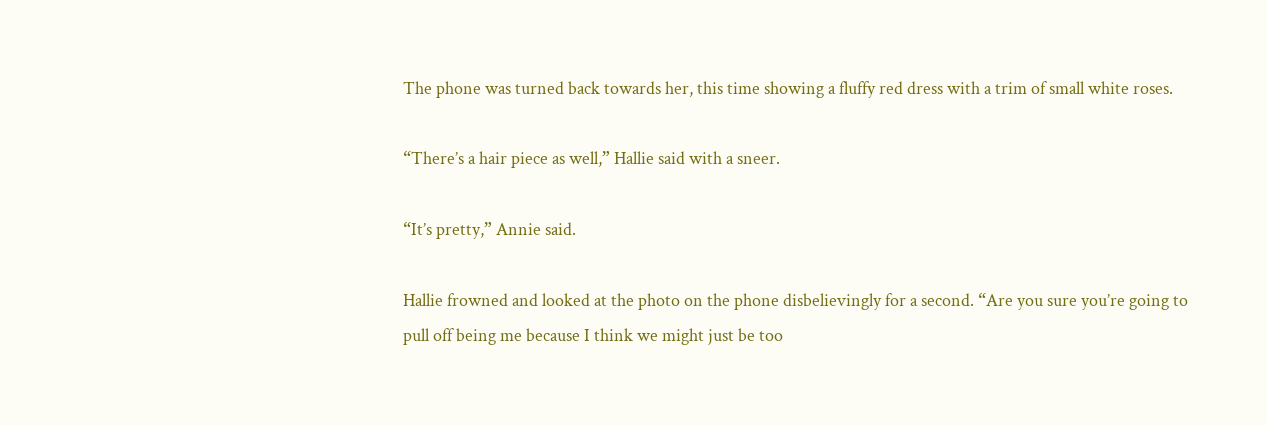The phone was turned back towards her, this time showing a fluffy red dress with a trim of small white roses.

“There’s a hair piece as well,” Hallie said with a sneer.

“It’s pretty,” Annie said.

Hallie frowned and looked at the photo on the phone disbelievingly for a second. “Are you sure you’re going to pull off being me because I think we might just be too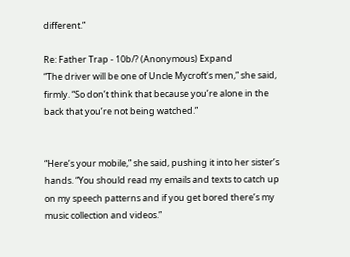different.”

Re: Father Trap - 10b/? (Anonymous) Expand
“The driver will be one of Uncle Mycroft’s men,” she said, firmly. “So don’t think that because you’re alone in the back that you’re not being watched.”


“Here’s your mobile,” she said, pushing it into her sister’s hands. “You should read my emails and texts to catch up on my speech patterns and if you get bored there’s my music collection and videos.”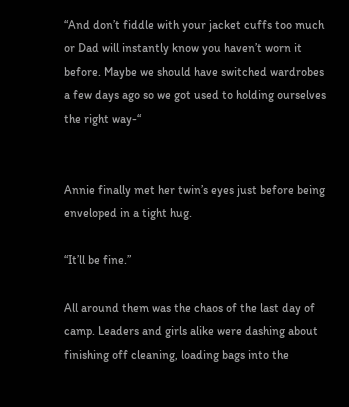“And don’t fiddle with your jacket cuffs too much or Dad will instantly know you haven’t worn it before. Maybe we should have switched wardrobes a few days ago so we got used to holding ourselves the right way-“


Annie finally met her twin’s eyes just before being enveloped in a tight hug.

“It’ll be fine.”

All around them was the chaos of the last day of camp. Leaders and girls alike were dashing about finishing off cleaning, loading bags into the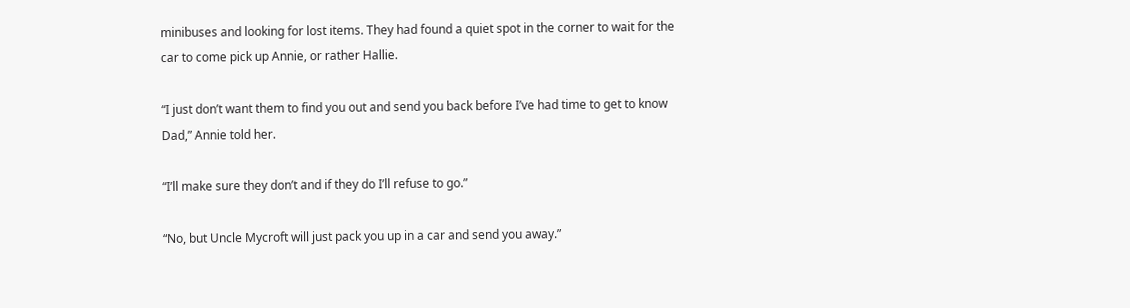minibuses and looking for lost items. They had found a quiet spot in the corner to wait for the car to come pick up Annie, or rather Hallie.

“I just don’t want them to find you out and send you back before I’ve had time to get to know Dad,” Annie told her.

“I’ll make sure they don’t and if they do I’ll refuse to go.”

“No, but Uncle Mycroft will just pack you up in a car and send you away.”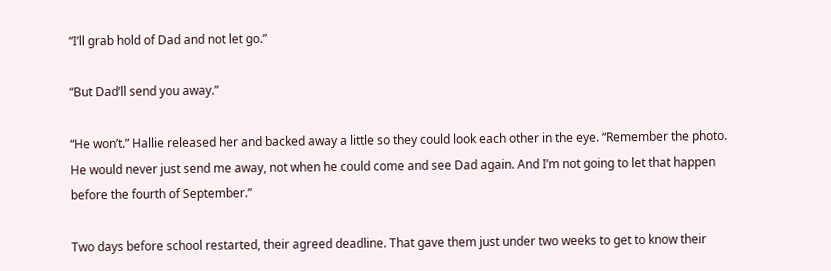“I’ll grab hold of Dad and not let go.”

“But Dad’ll send you away.”

“He won’t.” Hallie released her and backed away a little so they could look each other in the eye. “Remember the photo. He would never just send me away, not when he could come and see Dad again. And I’m not going to let that happen before the fourth of September.”

Two days before school restarted, their agreed deadline. That gave them just under two weeks to get to know their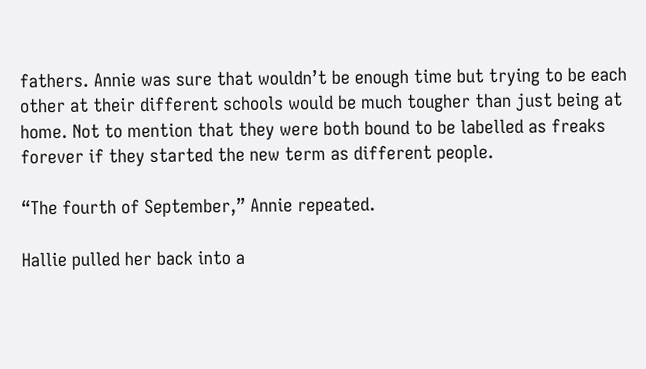fathers. Annie was sure that wouldn’t be enough time but trying to be each other at their different schools would be much tougher than just being at home. Not to mention that they were both bound to be labelled as freaks forever if they started the new term as different people.

“The fourth of September,” Annie repeated.

Hallie pulled her back into a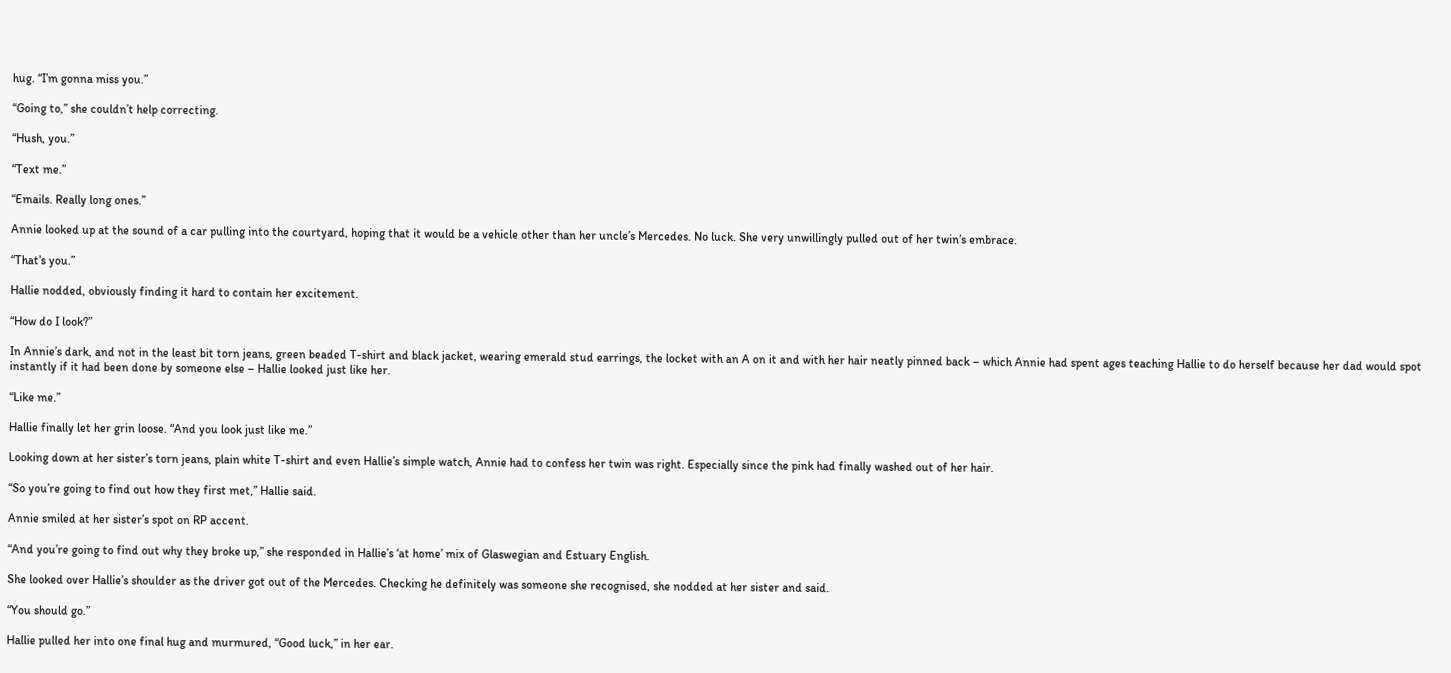hug. “I’m gonna miss you.”

“Going to,” she couldn’t help correcting.

“Hush, you.”

“Text me.”

“Emails. Really long ones.”

Annie looked up at the sound of a car pulling into the courtyard, hoping that it would be a vehicle other than her uncle’s Mercedes. No luck. She very unwillingly pulled out of her twin’s embrace.

“That’s you.”

Hallie nodded, obviously finding it hard to contain her excitement.

“How do I look?”

In Annie’s dark, and not in the least bit torn jeans, green beaded T-shirt and black jacket, wearing emerald stud earrings, the locket with an A on it and with her hair neatly pinned back – which Annie had spent ages teaching Hallie to do herself because her dad would spot instantly if it had been done by someone else – Hallie looked just like her.

“Like me.”

Hallie finally let her grin loose. “And you look just like me.”

Looking down at her sister’s torn jeans, plain white T-shirt and even Hallie’s simple watch, Annie had to confess her twin was right. Especially since the pink had finally washed out of her hair.

“So you’re going to find out how they first met,” Hallie said.

Annie smiled at her sister’s spot on RP accent.

“And you’re going to find out why they broke up,” she responded in Hallie’s ‘at home’ mix of Glaswegian and Estuary English.

She looked over Hallie’s shoulder as the driver got out of the Mercedes. Checking he definitely was someone she recognised, she nodded at her sister and said.

“You should go.”

Hallie pulled her into one final hug and murmured, “Good luck,” in her ear.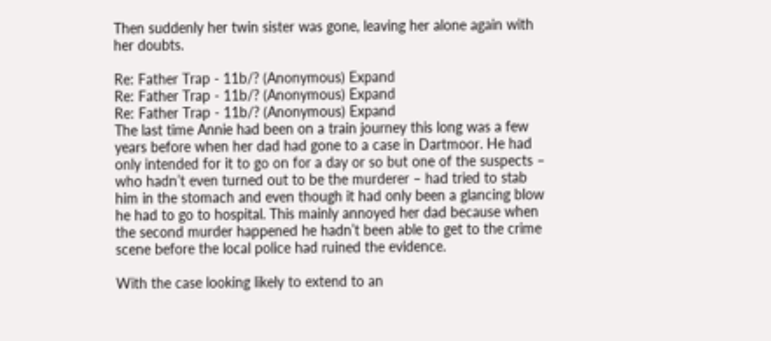Then suddenly her twin sister was gone, leaving her alone again with her doubts.

Re: Father Trap - 11b/? (Anonymous) Expand
Re: Father Trap - 11b/? (Anonymous) Expand
Re: Father Trap - 11b/? (Anonymous) Expand
The last time Annie had been on a train journey this long was a few years before when her dad had gone to a case in Dartmoor. He had only intended for it to go on for a day or so but one of the suspects – who hadn’t even turned out to be the murderer – had tried to stab him in the stomach and even though it had only been a glancing blow he had to go to hospital. This mainly annoyed her dad because when the second murder happened he hadn’t been able to get to the crime scene before the local police had ruined the evidence.

With the case looking likely to extend to an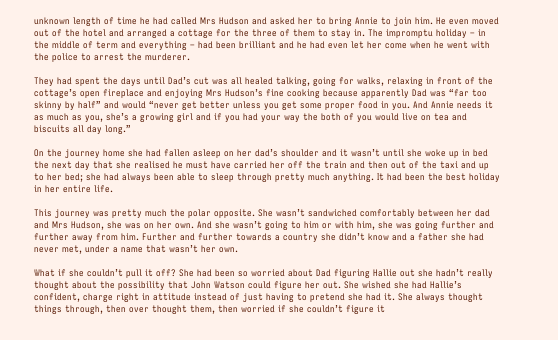unknown length of time he had called Mrs Hudson and asked her to bring Annie to join him. He even moved out of the hotel and arranged a cottage for the three of them to stay in. The impromptu holiday – in the middle of term and everything – had been brilliant and he had even let her come when he went with the police to arrest the murderer.

They had spent the days until Dad’s cut was all healed talking, going for walks, relaxing in front of the cottage’s open fireplace and enjoying Mrs Hudson’s fine cooking because apparently Dad was “far too skinny by half” and would “never get better unless you get some proper food in you. And Annie needs it as much as you, she’s a growing girl and if you had your way the both of you would live on tea and biscuits all day long.”

On the journey home she had fallen asleep on her dad’s shoulder and it wasn’t until she woke up in bed the next day that she realised he must have carried her off the train and then out of the taxi and up to her bed; she had always been able to sleep through pretty much anything. It had been the best holiday in her entire life.

This journey was pretty much the polar opposite. She wasn’t sandwiched comfortably between her dad and Mrs Hudson, she was on her own. And she wasn’t going to him or with him, she was going further and further away from him. Further and further towards a country she didn’t know and a father she had never met, under a name that wasn’t her own.

What if she couldn’t pull it off? She had been so worried about Dad figuring Hallie out she hadn’t really thought about the possibility that John Watson could figure her out. She wished she had Hallie’s confident, charge right in attitude instead of just having to pretend she had it. She always thought things through, then over thought them, then worried if she couldn’t figure it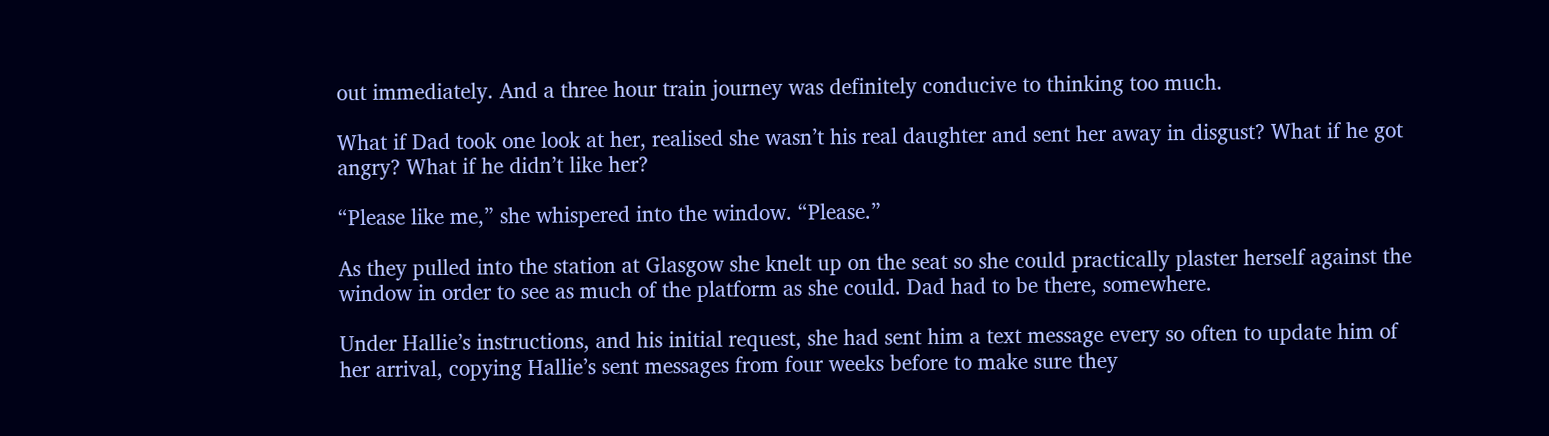out immediately. And a three hour train journey was definitely conducive to thinking too much.

What if Dad took one look at her, realised she wasn’t his real daughter and sent her away in disgust? What if he got angry? What if he didn’t like her?

“Please like me,” she whispered into the window. “Please.”

As they pulled into the station at Glasgow she knelt up on the seat so she could practically plaster herself against the window in order to see as much of the platform as she could. Dad had to be there, somewhere.

Under Hallie’s instructions, and his initial request, she had sent him a text message every so often to update him of her arrival, copying Hallie’s sent messages from four weeks before to make sure they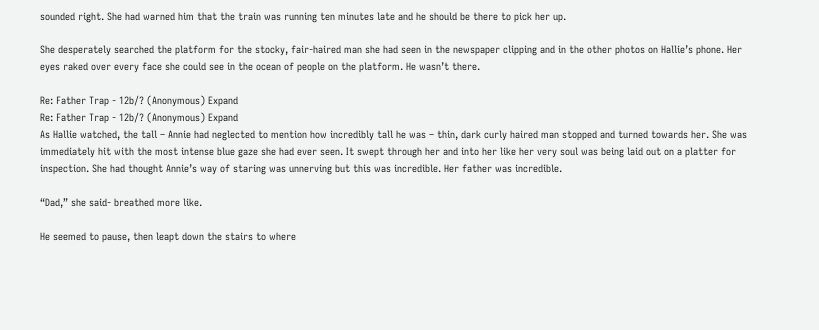sounded right. She had warned him that the train was running ten minutes late and he should be there to pick her up.

She desperately searched the platform for the stocky, fair-haired man she had seen in the newspaper clipping and in the other photos on Hallie’s phone. Her eyes raked over every face she could see in the ocean of people on the platform. He wasn’t there.

Re: Father Trap - 12b/? (Anonymous) Expand
Re: Father Trap - 12b/? (Anonymous) Expand
As Hallie watched, the tall – Annie had neglected to mention how incredibly tall he was – thin, dark curly haired man stopped and turned towards her. She was immediately hit with the most intense blue gaze she had ever seen. It swept through her and into her like her very soul was being laid out on a platter for inspection. She had thought Annie’s way of staring was unnerving but this was incredible. Her father was incredible.

“Dad,” she said- breathed more like.

He seemed to pause, then leapt down the stairs to where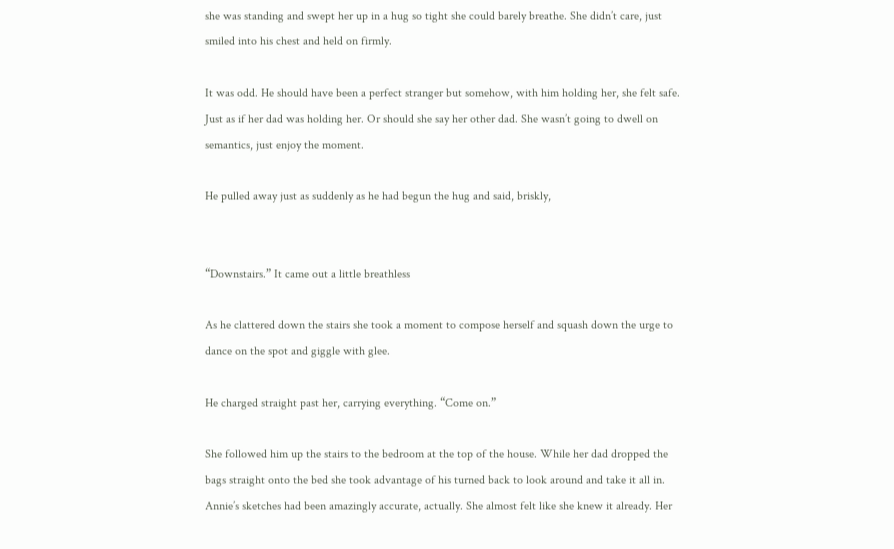she was standing and swept her up in a hug so tight she could barely breathe. She didn’t care, just smiled into his chest and held on firmly.

It was odd. He should have been a perfect stranger but somehow, with him holding her, she felt safe. Just as if her dad was holding her. Or should she say her other dad. She wasn’t going to dwell on semantics, just enjoy the moment.

He pulled away just as suddenly as he had begun the hug and said, briskly,


“Downstairs.” It came out a little breathless

As he clattered down the stairs she took a moment to compose herself and squash down the urge to dance on the spot and giggle with glee.

He charged straight past her, carrying everything. “Come on.”

She followed him up the stairs to the bedroom at the top of the house. While her dad dropped the bags straight onto the bed she took advantage of his turned back to look around and take it all in. Annie’s sketches had been amazingly accurate, actually. She almost felt like she knew it already. Her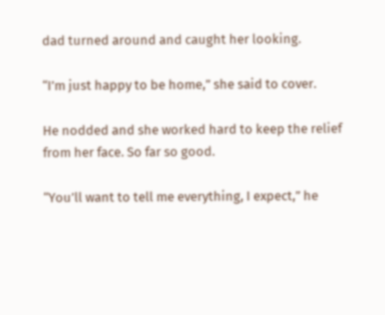dad turned around and caught her looking.

“I’m just happy to be home,” she said to cover.

He nodded and she worked hard to keep the relief from her face. So far so good.

“You’ll want to tell me everything, I expect,” he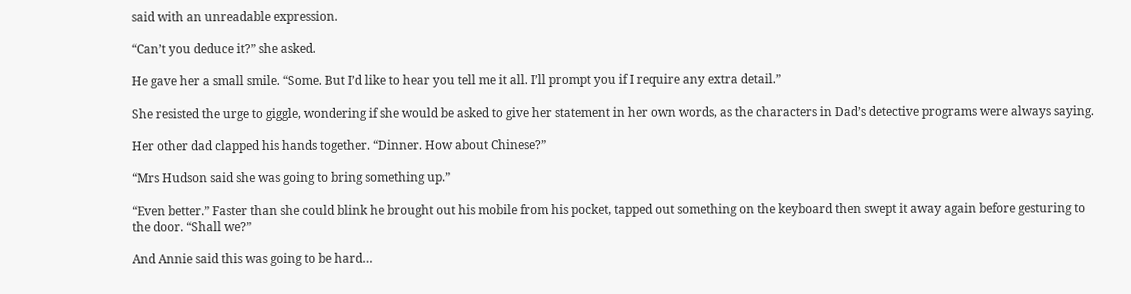said with an unreadable expression.

“Can’t you deduce it?” she asked.

He gave her a small smile. “Some. But I’d like to hear you tell me it all. I’ll prompt you if I require any extra detail.”

She resisted the urge to giggle, wondering if she would be asked to give her statement in her own words, as the characters in Dad’s detective programs were always saying.

Her other dad clapped his hands together. “Dinner. How about Chinese?”

“Mrs Hudson said she was going to bring something up.”

“Even better.” Faster than she could blink he brought out his mobile from his pocket, tapped out something on the keyboard then swept it away again before gesturing to the door. “Shall we?”

And Annie said this was going to be hard…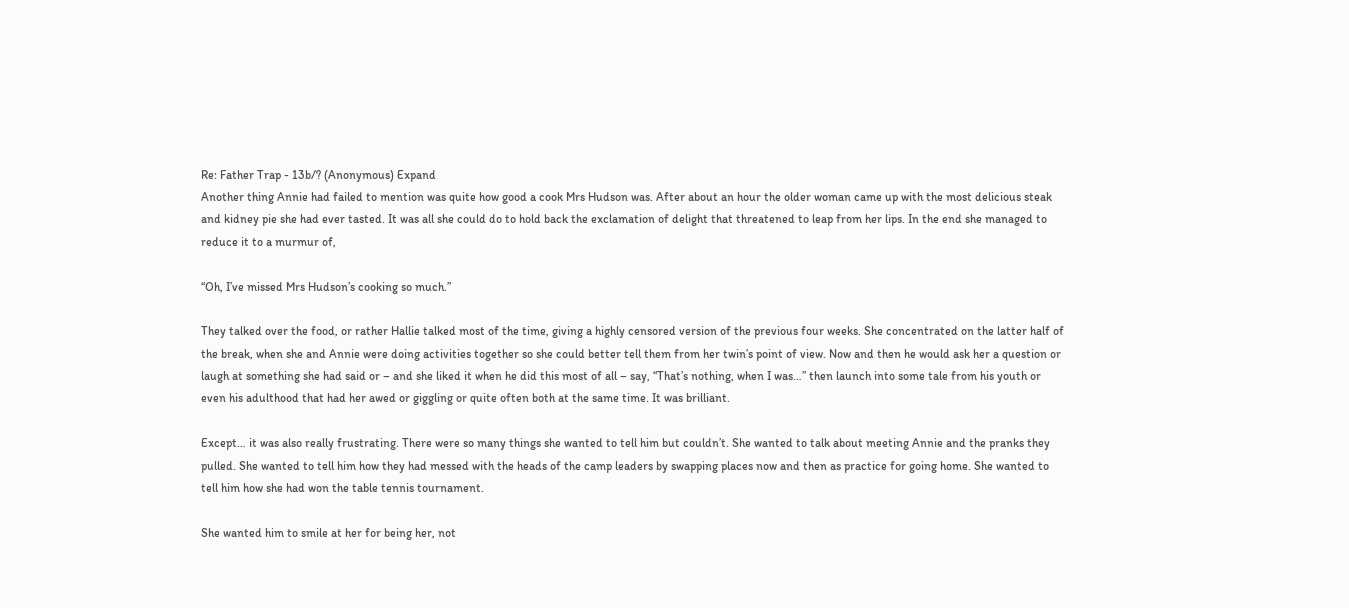Re: Father Trap - 13b/? (Anonymous) Expand
Another thing Annie had failed to mention was quite how good a cook Mrs Hudson was. After about an hour the older woman came up with the most delicious steak and kidney pie she had ever tasted. It was all she could do to hold back the exclamation of delight that threatened to leap from her lips. In the end she managed to reduce it to a murmur of,

“Oh, I’ve missed Mrs Hudson’s cooking so much.”

They talked over the food, or rather Hallie talked most of the time, giving a highly censored version of the previous four weeks. She concentrated on the latter half of the break, when she and Annie were doing activities together so she could better tell them from her twin’s point of view. Now and then he would ask her a question or laugh at something she had said or – and she liked it when he did this most of all – say, “That’s nothing, when I was…” then launch into some tale from his youth or even his adulthood that had her awed or giggling or quite often both at the same time. It was brilliant.

Except… it was also really frustrating. There were so many things she wanted to tell him but couldn’t. She wanted to talk about meeting Annie and the pranks they pulled. She wanted to tell him how they had messed with the heads of the camp leaders by swapping places now and then as practice for going home. She wanted to tell him how she had won the table tennis tournament.

She wanted him to smile at her for being her, not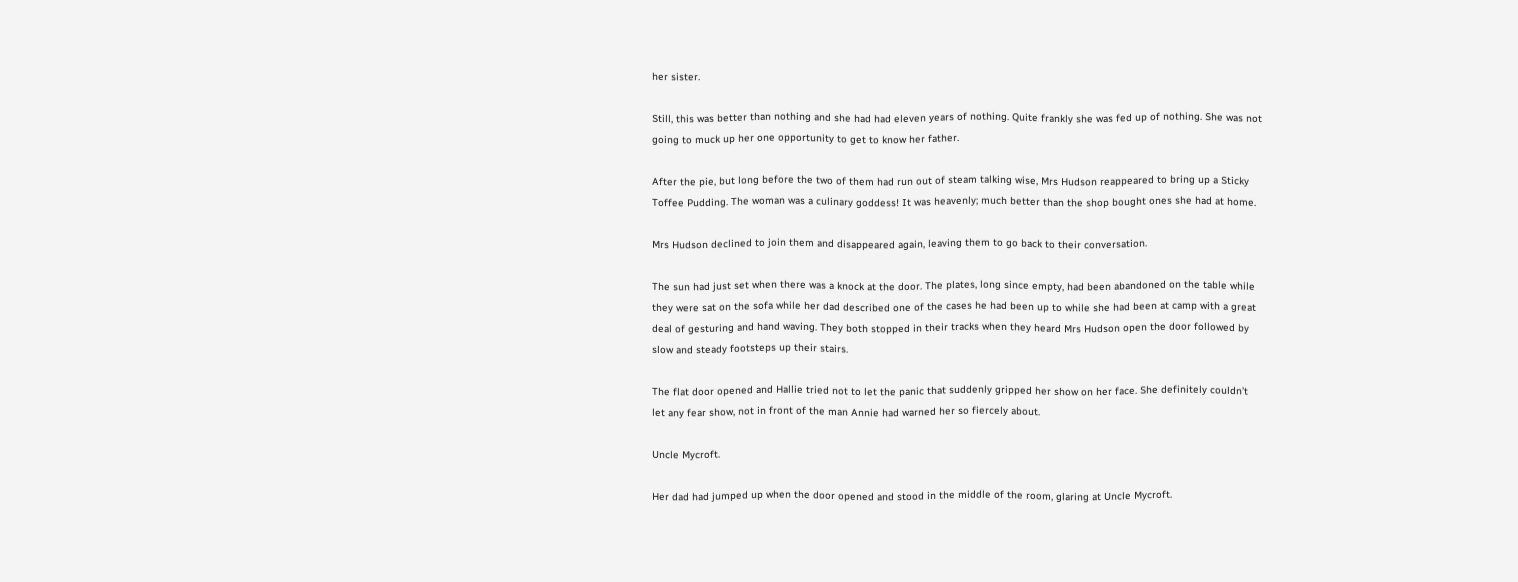her sister.

Still, this was better than nothing and she had had eleven years of nothing. Quite frankly she was fed up of nothing. She was not going to muck up her one opportunity to get to know her father.

After the pie, but long before the two of them had run out of steam talking wise, Mrs Hudson reappeared to bring up a Sticky Toffee Pudding. The woman was a culinary goddess! It was heavenly; much better than the shop bought ones she had at home.

Mrs Hudson declined to join them and disappeared again, leaving them to go back to their conversation.

The sun had just set when there was a knock at the door. The plates, long since empty, had been abandoned on the table while they were sat on the sofa while her dad described one of the cases he had been up to while she had been at camp with a great deal of gesturing and hand waving. They both stopped in their tracks when they heard Mrs Hudson open the door followed by slow and steady footsteps up their stairs.

The flat door opened and Hallie tried not to let the panic that suddenly gripped her show on her face. She definitely couldn’t let any fear show, not in front of the man Annie had warned her so fiercely about.

Uncle Mycroft.

Her dad had jumped up when the door opened and stood in the middle of the room, glaring at Uncle Mycroft.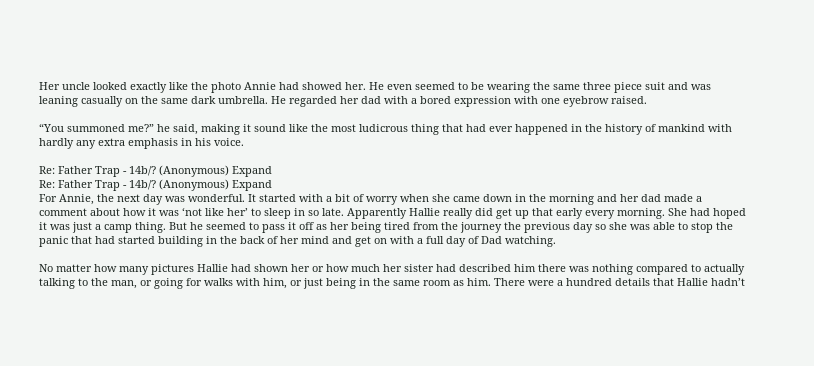Her uncle looked exactly like the photo Annie had showed her. He even seemed to be wearing the same three piece suit and was leaning casually on the same dark umbrella. He regarded her dad with a bored expression with one eyebrow raised.

“You summoned me?” he said, making it sound like the most ludicrous thing that had ever happened in the history of mankind with hardly any extra emphasis in his voice.

Re: Father Trap - 14b/? (Anonymous) Expand
Re: Father Trap - 14b/? (Anonymous) Expand
For Annie, the next day was wonderful. It started with a bit of worry when she came down in the morning and her dad made a comment about how it was ‘not like her’ to sleep in so late. Apparently Hallie really did get up that early every morning. She had hoped it was just a camp thing. But he seemed to pass it off as her being tired from the journey the previous day so she was able to stop the panic that had started building in the back of her mind and get on with a full day of Dad watching.

No matter how many pictures Hallie had shown her or how much her sister had described him there was nothing compared to actually talking to the man, or going for walks with him, or just being in the same room as him. There were a hundred details that Hallie hadn’t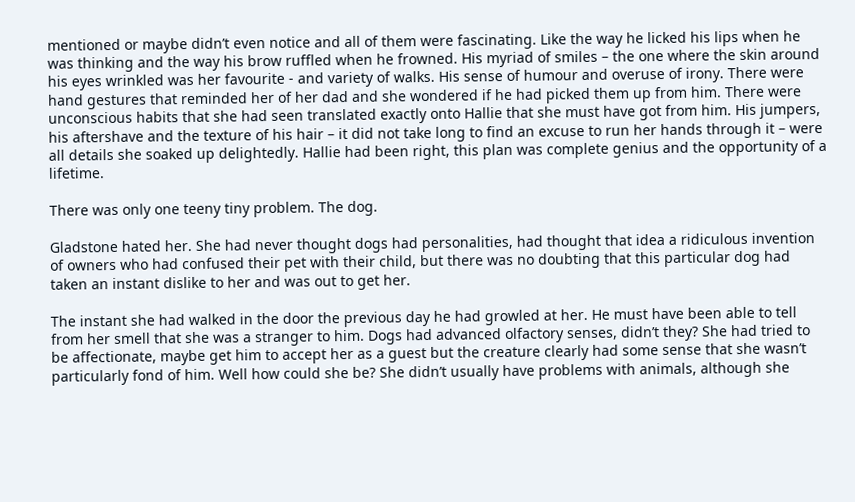mentioned or maybe didn’t even notice and all of them were fascinating. Like the way he licked his lips when he was thinking and the way his brow ruffled when he frowned. His myriad of smiles – the one where the skin around his eyes wrinkled was her favourite - and variety of walks. His sense of humour and overuse of irony. There were hand gestures that reminded her of her dad and she wondered if he had picked them up from him. There were unconscious habits that she had seen translated exactly onto Hallie that she must have got from him. His jumpers, his aftershave and the texture of his hair – it did not take long to find an excuse to run her hands through it – were all details she soaked up delightedly. Hallie had been right, this plan was complete genius and the opportunity of a lifetime.

There was only one teeny tiny problem. The dog.

Gladstone hated her. She had never thought dogs had personalities, had thought that idea a ridiculous invention of owners who had confused their pet with their child, but there was no doubting that this particular dog had taken an instant dislike to her and was out to get her.

The instant she had walked in the door the previous day he had growled at her. He must have been able to tell from her smell that she was a stranger to him. Dogs had advanced olfactory senses, didn’t they? She had tried to be affectionate, maybe get him to accept her as a guest but the creature clearly had some sense that she wasn’t particularly fond of him. Well how could she be? She didn’t usually have problems with animals, although she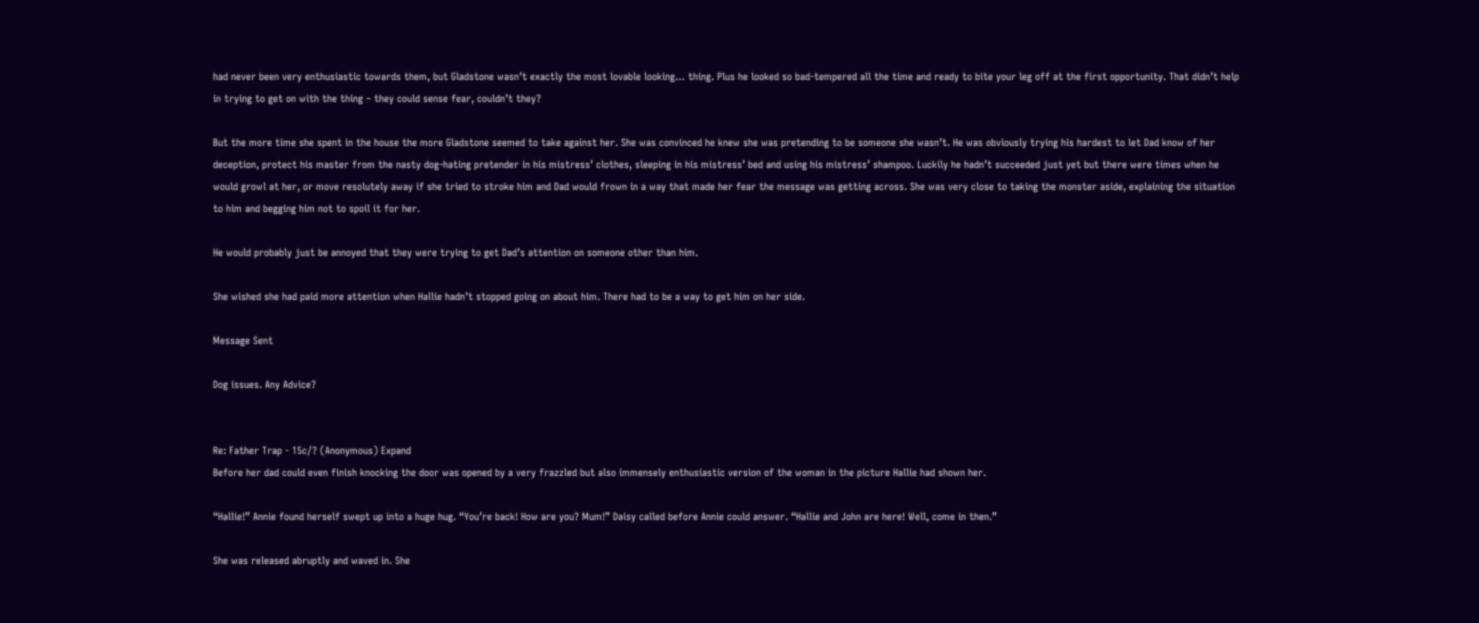had never been very enthusiastic towards them, but Gladstone wasn’t exactly the most lovable looking… thing. Plus he looked so bad-tempered all the time and ready to bite your leg off at the first opportunity. That didn’t help in trying to get on with the thing – they could sense fear, couldn’t they?

But the more time she spent in the house the more Gladstone seemed to take against her. She was convinced he knew she was pretending to be someone she wasn’t. He was obviously trying his hardest to let Dad know of her deception, protect his master from the nasty dog-hating pretender in his mistress’ clothes, sleeping in his mistress’ bed and using his mistress’ shampoo. Luckily he hadn’t succeeded just yet but there were times when he would growl at her, or move resolutely away if she tried to stroke him and Dad would frown in a way that made her fear the message was getting across. She was very close to taking the monster aside, explaining the situation to him and begging him not to spoil it for her.

He would probably just be annoyed that they were trying to get Dad’s attention on someone other than him.

She wished she had paid more attention when Hallie hadn’t stopped going on about him. There had to be a way to get him on her side.

Message Sent

Dog issues. Any Advice?


Re: Father Trap - 15c/? (Anonymous) Expand
Before her dad could even finish knocking the door was opened by a very frazzled but also immensely enthusiastic version of the woman in the picture Hallie had shown her.

“Hallie!” Annie found herself swept up into a huge hug. “You’re back! How are you? Mum!” Daisy called before Annie could answer. “Hallie and John are here! Well, come in then.”

She was released abruptly and waved in. She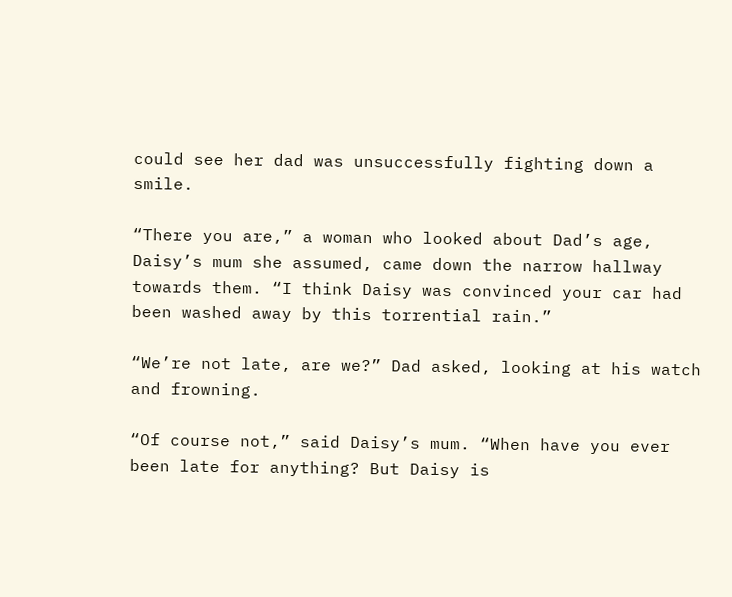could see her dad was unsuccessfully fighting down a smile.

“There you are,” a woman who looked about Dad’s age, Daisy’s mum she assumed, came down the narrow hallway towards them. “I think Daisy was convinced your car had been washed away by this torrential rain.”

“We’re not late, are we?” Dad asked, looking at his watch and frowning.

“Of course not,” said Daisy’s mum. “When have you ever been late for anything? But Daisy is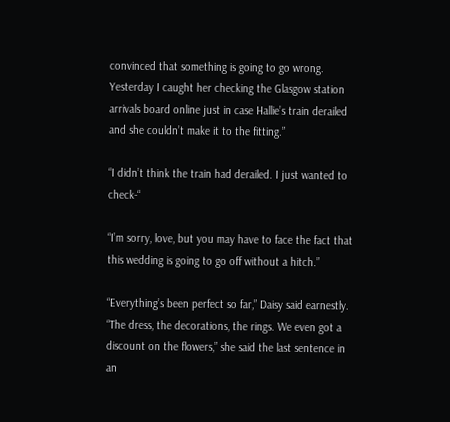convinced that something is going to go wrong. Yesterday I caught her checking the Glasgow station arrivals board online just in case Hallie’s train derailed and she couldn’t make it to the fitting.”

“I didn’t think the train had derailed. I just wanted to check-“

“I’m sorry, love, but you may have to face the fact that this wedding is going to go off without a hitch.”

“Everything’s been perfect so far,” Daisy said earnestly. “The dress, the decorations, the rings. We even got a discount on the flowers,” she said the last sentence in an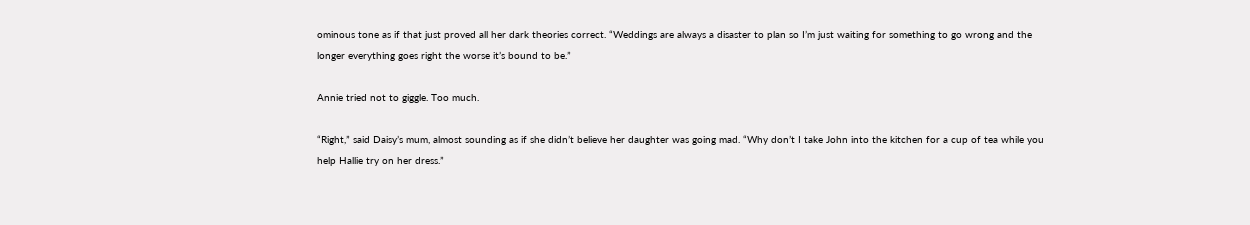ominous tone as if that just proved all her dark theories correct. “Weddings are always a disaster to plan so I’m just waiting for something to go wrong and the longer everything goes right the worse it’s bound to be.”

Annie tried not to giggle. Too much.

“Right,” said Daisy’s mum, almost sounding as if she didn’t believe her daughter was going mad. “Why don’t I take John into the kitchen for a cup of tea while you help Hallie try on her dress.”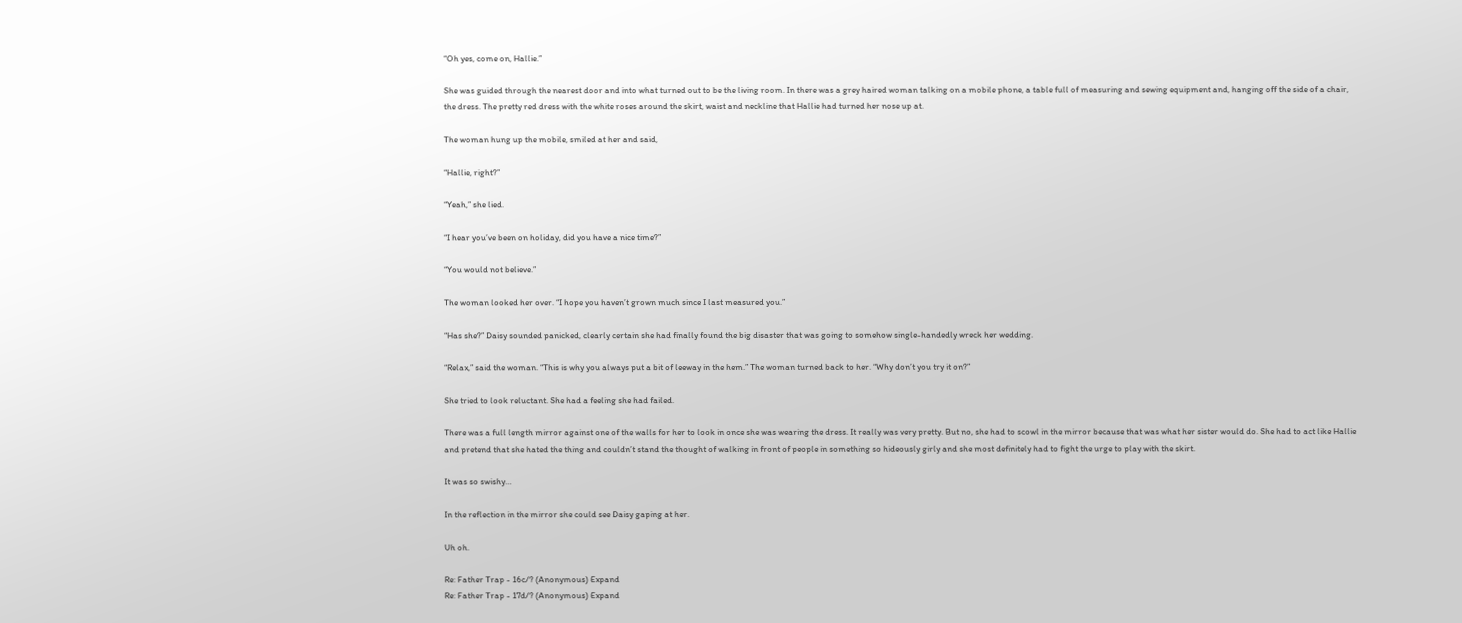“Oh yes, come on, Hallie.”

She was guided through the nearest door and into what turned out to be the living room. In there was a grey haired woman talking on a mobile phone, a table full of measuring and sewing equipment and, hanging off the side of a chair, the dress. The pretty red dress with the white roses around the skirt, waist and neckline that Hallie had turned her nose up at.

The woman hung up the mobile, smiled at her and said,

“Hallie, right?”

“Yeah,” she lied.

“I hear you’ve been on holiday, did you have a nice time?”

“You would not believe.”

The woman looked her over. “I hope you haven’t grown much since I last measured you.”

“Has she?” Daisy sounded panicked, clearly certain she had finally found the big disaster that was going to somehow single-handedly wreck her wedding.

“Relax,” said the woman. “This is why you always put a bit of leeway in the hem.” The woman turned back to her. “Why don’t you try it on?”

She tried to look reluctant. She had a feeling she had failed.

There was a full length mirror against one of the walls for her to look in once she was wearing the dress. It really was very pretty. But no, she had to scowl in the mirror because that was what her sister would do. She had to act like Hallie and pretend that she hated the thing and couldn’t stand the thought of walking in front of people in something so hideously girly and she most definitely had to fight the urge to play with the skirt.

It was so swishy…

In the reflection in the mirror she could see Daisy gaping at her.

Uh oh.

Re: Father Trap - 16c/? (Anonymous) Expand
Re: Father Trap - 17d/? (Anonymous) Expand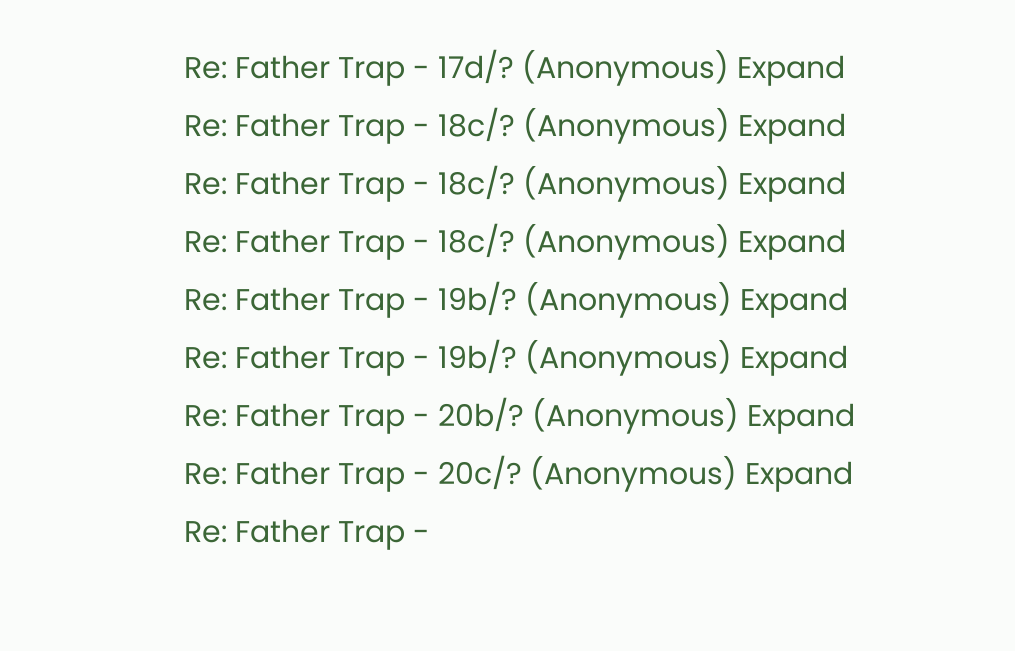Re: Father Trap - 17d/? (Anonymous) Expand
Re: Father Trap - 18c/? (Anonymous) Expand
Re: Father Trap - 18c/? (Anonymous) Expand
Re: Father Trap - 18c/? (Anonymous) Expand
Re: Father Trap - 19b/? (Anonymous) Expand
Re: Father Trap - 19b/? (Anonymous) Expand
Re: Father Trap - 20b/? (Anonymous) Expand
Re: Father Trap - 20c/? (Anonymous) Expand
Re: Father Trap -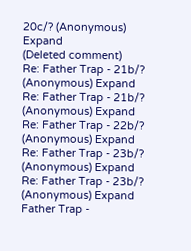20c/? (Anonymous) Expand
(Deleted comment)
Re: Father Trap - 21b/? (Anonymous) Expand
Re: Father Trap - 21b/? (Anonymous) Expand
Re: Father Trap - 22b/? (Anonymous) Expand
Re: Father Trap - 23b/? (Anonymous) Expand
Re: Father Trap - 23b/? (Anonymous) Expand
Father Trap -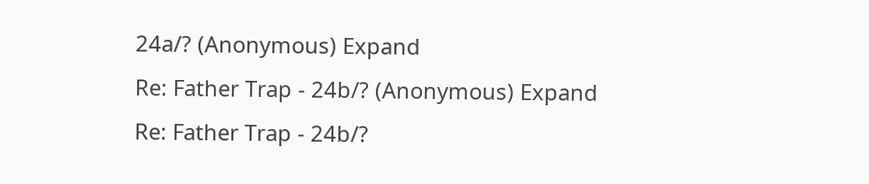24a/? (Anonymous) Expand
Re: Father Trap - 24b/? (Anonymous) Expand
Re: Father Trap - 24b/?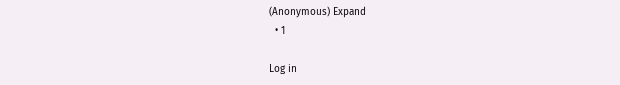(Anonymous) Expand
  • 1

Log in